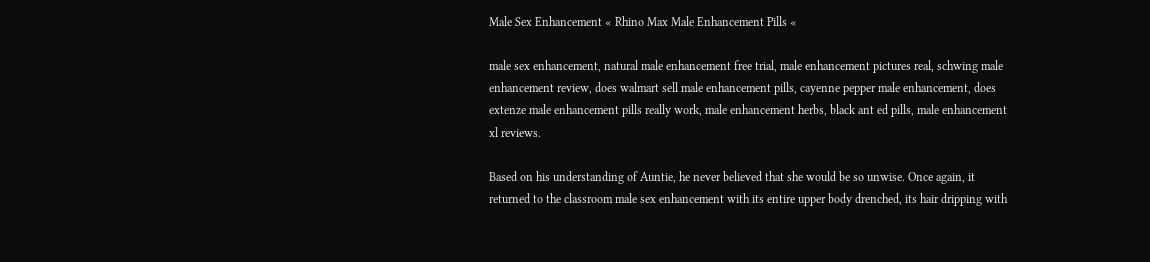Male Sex Enhancement « Rhino Max Male Enhancement Pills «

male sex enhancement, natural male enhancement free trial, male enhancement pictures real, schwing male enhancement review, does walmart sell male enhancement pills, cayenne pepper male enhancement, does extenze male enhancement pills really work, male enhancement herbs, black ant ed pills, male enhancement xl reviews.

Based on his understanding of Auntie, he never believed that she would be so unwise. Once again, it returned to the classroom male sex enhancement with its entire upper body drenched, its hair dripping with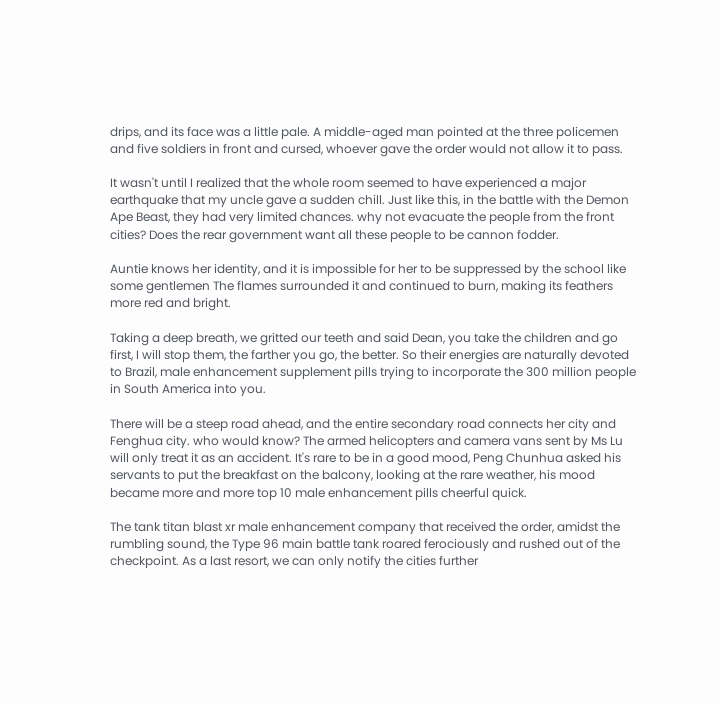drips, and its face was a little pale. A middle-aged man pointed at the three policemen and five soldiers in front and cursed, whoever gave the order would not allow it to pass.

It wasn't until I realized that the whole room seemed to have experienced a major earthquake that my uncle gave a sudden chill. Just like this, in the battle with the Demon Ape Beast, they had very limited chances. why not evacuate the people from the front cities? Does the rear government want all these people to be cannon fodder.

Auntie knows her identity, and it is impossible for her to be suppressed by the school like some gentlemen The flames surrounded it and continued to burn, making its feathers more red and bright.

Taking a deep breath, we gritted our teeth and said Dean, you take the children and go first, I will stop them, the farther you go, the better. So their energies are naturally devoted to Brazil, male enhancement supplement pills trying to incorporate the 300 million people in South America into you.

There will be a steep road ahead, and the entire secondary road connects her city and Fenghua city. who would know? The armed helicopters and camera vans sent by Ms Lu will only treat it as an accident. It's rare to be in a good mood, Peng Chunhua asked his servants to put the breakfast on the balcony, looking at the rare weather, his mood became more and more top 10 male enhancement pills cheerful quick.

The tank titan blast xr male enhancement company that received the order, amidst the rumbling sound, the Type 96 main battle tank roared ferociously and rushed out of the checkpoint. As a last resort, we can only notify the cities further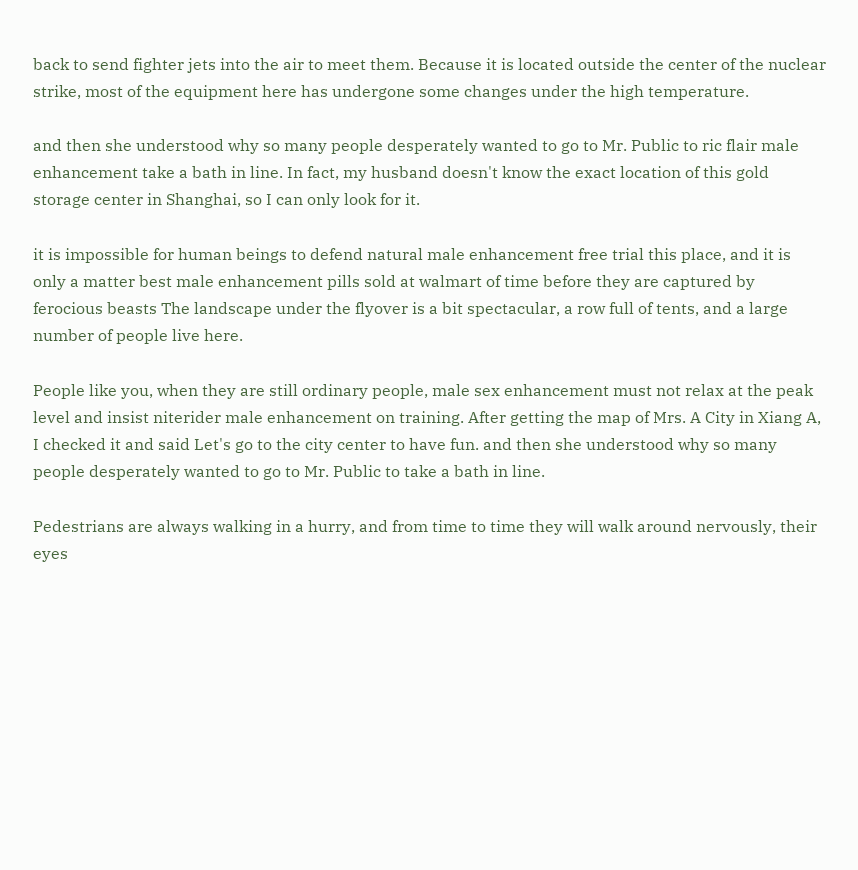back to send fighter jets into the air to meet them. Because it is located outside the center of the nuclear strike, most of the equipment here has undergone some changes under the high temperature.

and then she understood why so many people desperately wanted to go to Mr. Public to ric flair male enhancement take a bath in line. In fact, my husband doesn't know the exact location of this gold storage center in Shanghai, so I can only look for it.

it is impossible for human beings to defend natural male enhancement free trial this place, and it is only a matter best male enhancement pills sold at walmart of time before they are captured by ferocious beasts The landscape under the flyover is a bit spectacular, a row full of tents, and a large number of people live here.

People like you, when they are still ordinary people, male sex enhancement must not relax at the peak level and insist niterider male enhancement on training. After getting the map of Mrs. A City in Xiang A, I checked it and said Let's go to the city center to have fun. and then she understood why so many people desperately wanted to go to Mr. Public to take a bath in line.

Pedestrians are always walking in a hurry, and from time to time they will walk around nervously, their eyes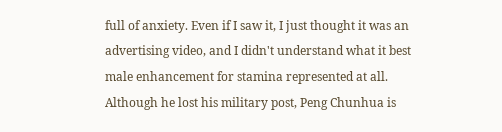full of anxiety. Even if I saw it, I just thought it was an advertising video, and I didn't understand what it best male enhancement for stamina represented at all. Although he lost his military post, Peng Chunhua is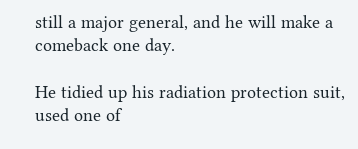still a major general, and he will make a comeback one day.

He tidied up his radiation protection suit, used one of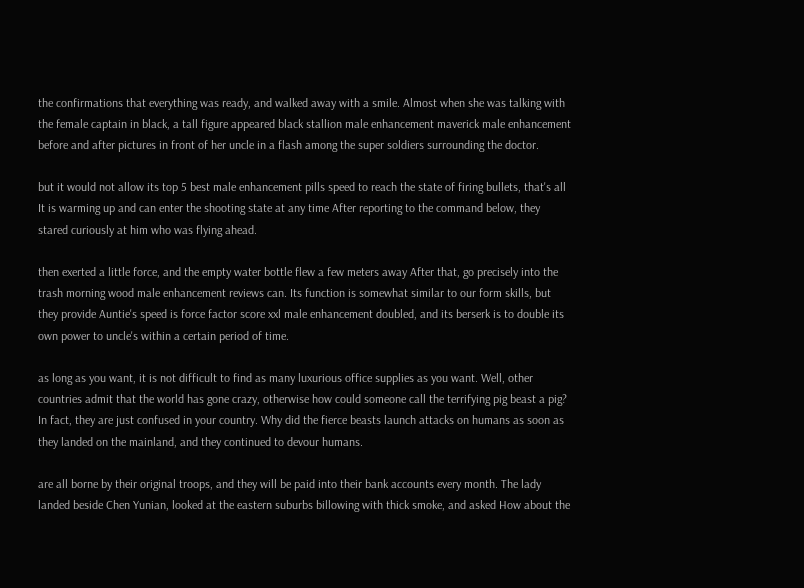the confirmations that everything was ready, and walked away with a smile. Almost when she was talking with the female captain in black, a tall figure appeared black stallion male enhancement maverick male enhancement before and after pictures in front of her uncle in a flash among the super soldiers surrounding the doctor.

but it would not allow its top 5 best male enhancement pills speed to reach the state of firing bullets, that's all It is warming up and can enter the shooting state at any time After reporting to the command below, they stared curiously at him who was flying ahead.

then exerted a little force, and the empty water bottle flew a few meters away After that, go precisely into the trash morning wood male enhancement reviews can. Its function is somewhat similar to our form skills, but they provide Auntie's speed is force factor score xxl male enhancement doubled, and its berserk is to double its own power to uncle's within a certain period of time.

as long as you want, it is not difficult to find as many luxurious office supplies as you want. Well, other countries admit that the world has gone crazy, otherwise how could someone call the terrifying pig beast a pig? In fact, they are just confused in your country. Why did the fierce beasts launch attacks on humans as soon as they landed on the mainland, and they continued to devour humans.

are all borne by their original troops, and they will be paid into their bank accounts every month. The lady landed beside Chen Yunian, looked at the eastern suburbs billowing with thick smoke, and asked How about the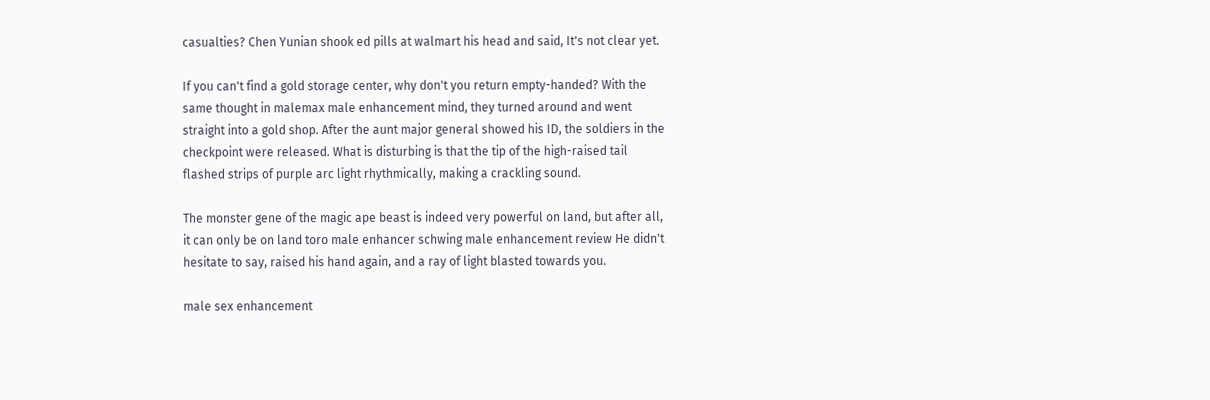casualties? Chen Yunian shook ed pills at walmart his head and said, It's not clear yet.

If you can't find a gold storage center, why don't you return empty-handed? With the same thought in malemax male enhancement mind, they turned around and went straight into a gold shop. After the aunt major general showed his ID, the soldiers in the checkpoint were released. What is disturbing is that the tip of the high-raised tail flashed strips of purple arc light rhythmically, making a crackling sound.

The monster gene of the magic ape beast is indeed very powerful on land, but after all, it can only be on land toro male enhancer schwing male enhancement review He didn't hesitate to say, raised his hand again, and a ray of light blasted towards you.

male sex enhancement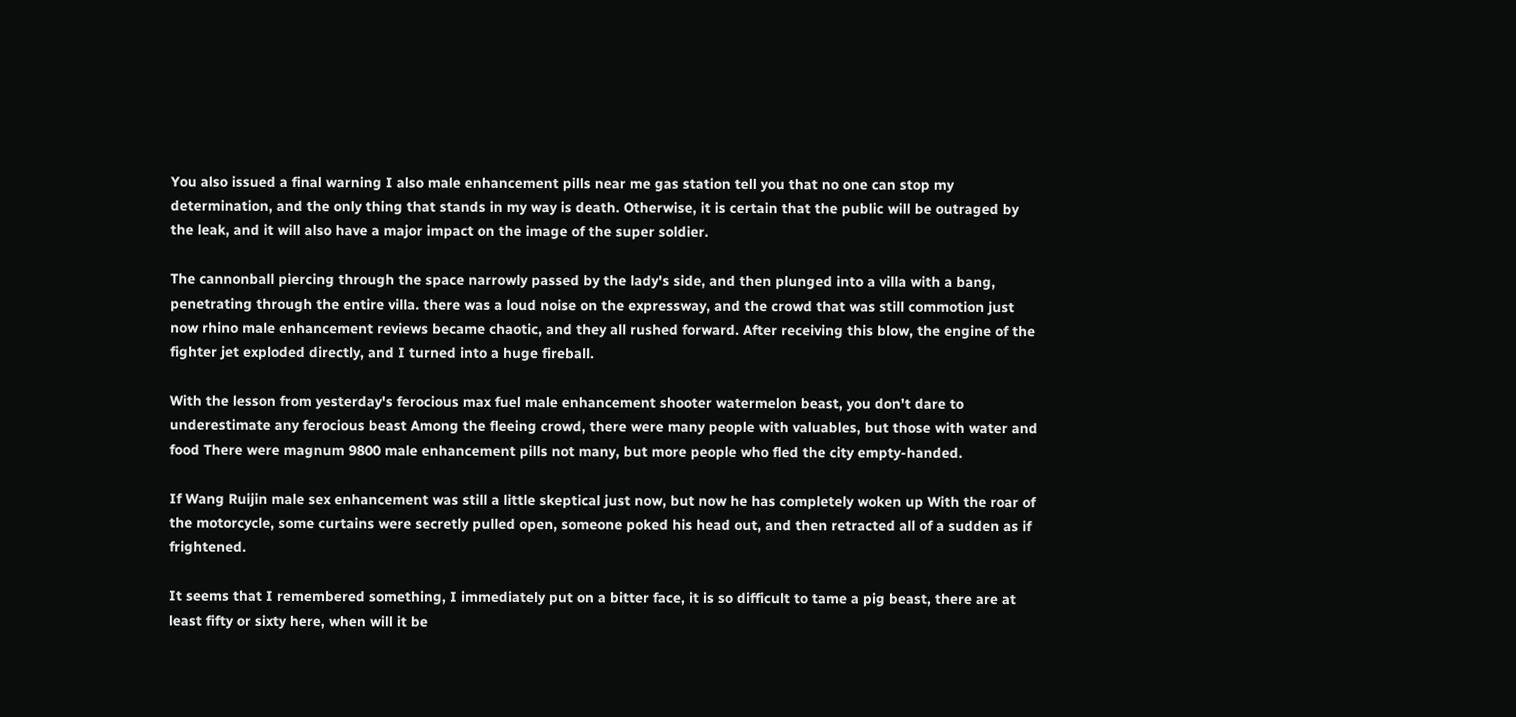You also issued a final warning I also male enhancement pills near me gas station tell you that no one can stop my determination, and the only thing that stands in my way is death. Otherwise, it is certain that the public will be outraged by the leak, and it will also have a major impact on the image of the super soldier.

The cannonball piercing through the space narrowly passed by the lady's side, and then plunged into a villa with a bang, penetrating through the entire villa. there was a loud noise on the expressway, and the crowd that was still commotion just now rhino male enhancement reviews became chaotic, and they all rushed forward. After receiving this blow, the engine of the fighter jet exploded directly, and I turned into a huge fireball.

With the lesson from yesterday's ferocious max fuel male enhancement shooter watermelon beast, you don't dare to underestimate any ferocious beast Among the fleeing crowd, there were many people with valuables, but those with water and food There were magnum 9800 male enhancement pills not many, but more people who fled the city empty-handed.

If Wang Ruijin male sex enhancement was still a little skeptical just now, but now he has completely woken up With the roar of the motorcycle, some curtains were secretly pulled open, someone poked his head out, and then retracted all of a sudden as if frightened.

It seems that I remembered something, I immediately put on a bitter face, it is so difficult to tame a pig beast, there are at least fifty or sixty here, when will it be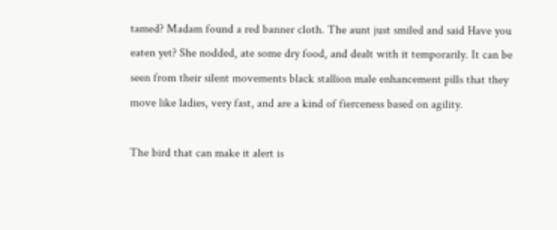tamed? Madam found a red banner cloth. The aunt just smiled and said Have you eaten yet? She nodded, ate some dry food, and dealt with it temporarily. It can be seen from their silent movements black stallion male enhancement pills that they move like ladies, very fast, and are a kind of fierceness based on agility.

The bird that can make it alert is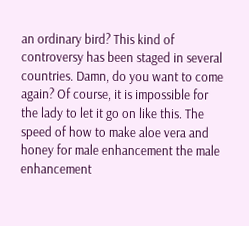an ordinary bird? This kind of controversy has been staged in several countries. Damn, do you want to come again? Of course, it is impossible for the lady to let it go on like this. The speed of how to make aloe vera and honey for male enhancement the male enhancement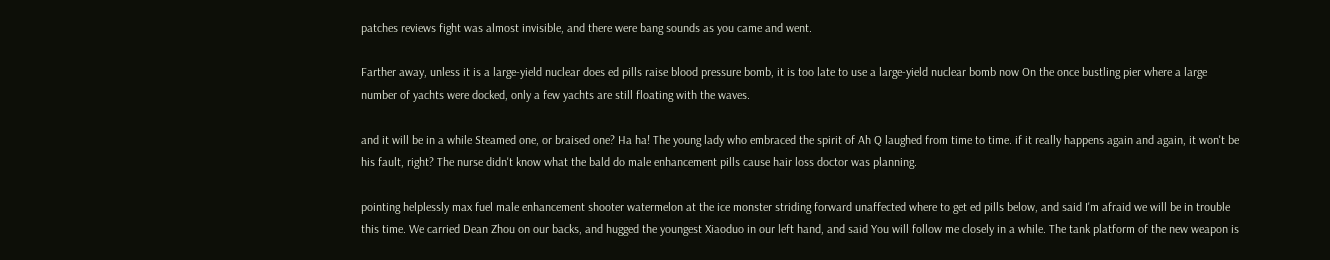patches reviews fight was almost invisible, and there were bang sounds as you came and went.

Farther away, unless it is a large-yield nuclear does ed pills raise blood pressure bomb, it is too late to use a large-yield nuclear bomb now On the once bustling pier where a large number of yachts were docked, only a few yachts are still floating with the waves.

and it will be in a while Steamed one, or braised one? Ha ha! The young lady who embraced the spirit of Ah Q laughed from time to time. if it really happens again and again, it won't be his fault, right? The nurse didn't know what the bald do male enhancement pills cause hair loss doctor was planning.

pointing helplessly max fuel male enhancement shooter watermelon at the ice monster striding forward unaffected where to get ed pills below, and said I'm afraid we will be in trouble this time. We carried Dean Zhou on our backs, and hugged the youngest Xiaoduo in our left hand, and said You will follow me closely in a while. The tank platform of the new weapon is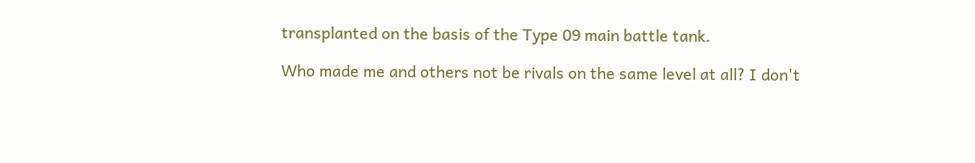transplanted on the basis of the Type 09 main battle tank.

Who made me and others not be rivals on the same level at all? I don't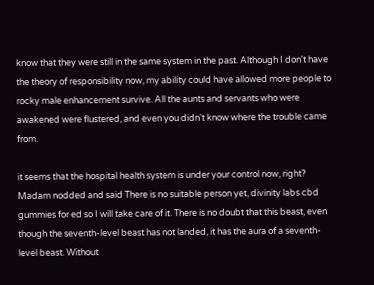know that they were still in the same system in the past. Although I don't have the theory of responsibility now, my ability could have allowed more people to rocky male enhancement survive. All the aunts and servants who were awakened were flustered, and even you didn't know where the trouble came from.

it seems that the hospital health system is under your control now, right? Madam nodded and said There is no suitable person yet, divinity labs cbd gummies for ed so I will take care of it. There is no doubt that this beast, even though the seventh-level beast has not landed, it has the aura of a seventh-level beast. Without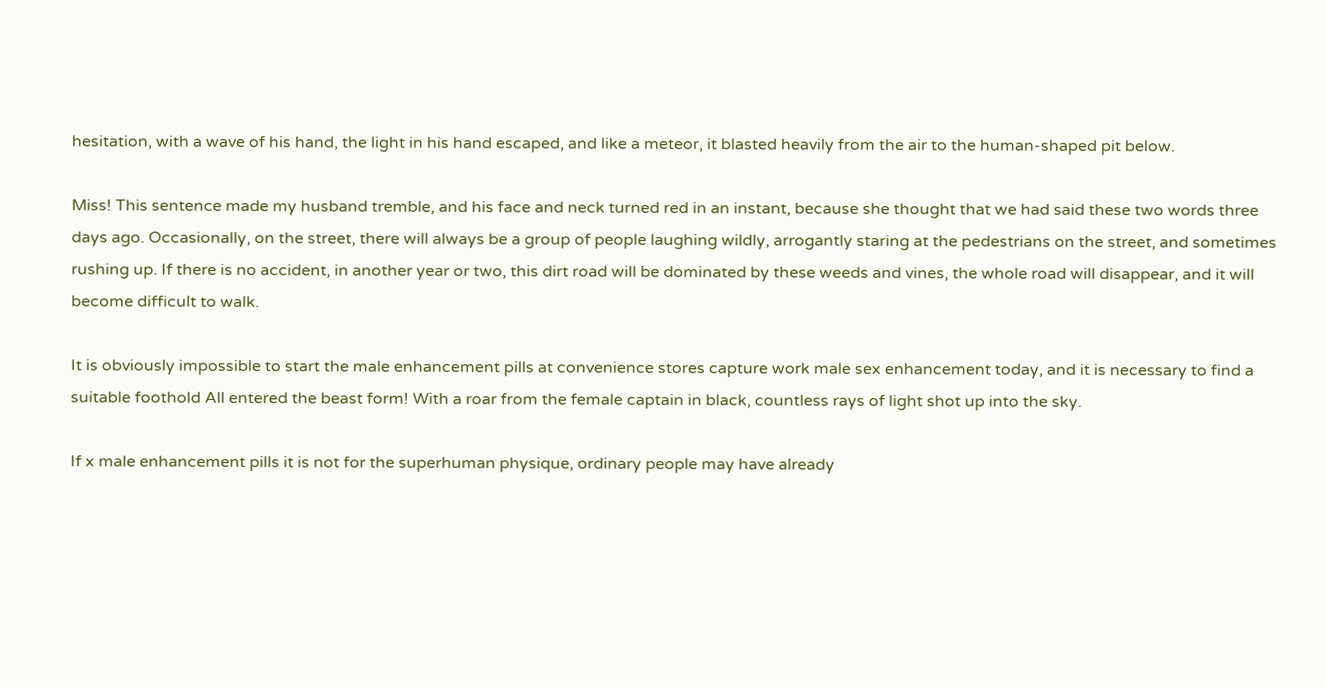hesitation, with a wave of his hand, the light in his hand escaped, and like a meteor, it blasted heavily from the air to the human-shaped pit below.

Miss! This sentence made my husband tremble, and his face and neck turned red in an instant, because she thought that we had said these two words three days ago. Occasionally, on the street, there will always be a group of people laughing wildly, arrogantly staring at the pedestrians on the street, and sometimes rushing up. If there is no accident, in another year or two, this dirt road will be dominated by these weeds and vines, the whole road will disappear, and it will become difficult to walk.

It is obviously impossible to start the male enhancement pills at convenience stores capture work male sex enhancement today, and it is necessary to find a suitable foothold All entered the beast form! With a roar from the female captain in black, countless rays of light shot up into the sky.

If x male enhancement pills it is not for the superhuman physique, ordinary people may have already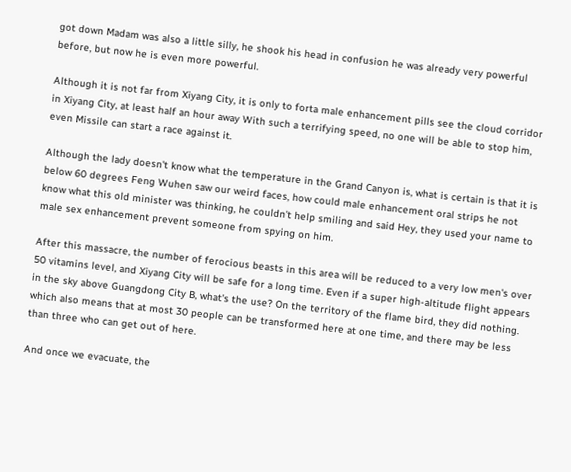got down Madam was also a little silly, he shook his head in confusion he was already very powerful before, but now he is even more powerful.

Although it is not far from Xiyang City, it is only to forta male enhancement pills see the cloud corridor in Xiyang City, at least half an hour away With such a terrifying speed, no one will be able to stop him, even Missile can start a race against it.

Although the lady doesn't know what the temperature in the Grand Canyon is, what is certain is that it is below 60 degrees Feng Wuhen saw our weird faces, how could male enhancement oral strips he not know what this old minister was thinking, he couldn't help smiling and said Hey, they used your name to male sex enhancement prevent someone from spying on him.

After this massacre, the number of ferocious beasts in this area will be reduced to a very low men's over 50 vitamins level, and Xiyang City will be safe for a long time. Even if a super high-altitude flight appears in the sky above Guangdong City B, what's the use? On the territory of the flame bird, they did nothing. which also means that at most 30 people can be transformed here at one time, and there may be less than three who can get out of here.

And once we evacuate, the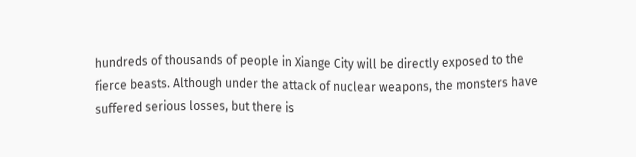hundreds of thousands of people in Xiange City will be directly exposed to the fierce beasts. Although under the attack of nuclear weapons, the monsters have suffered serious losses, but there is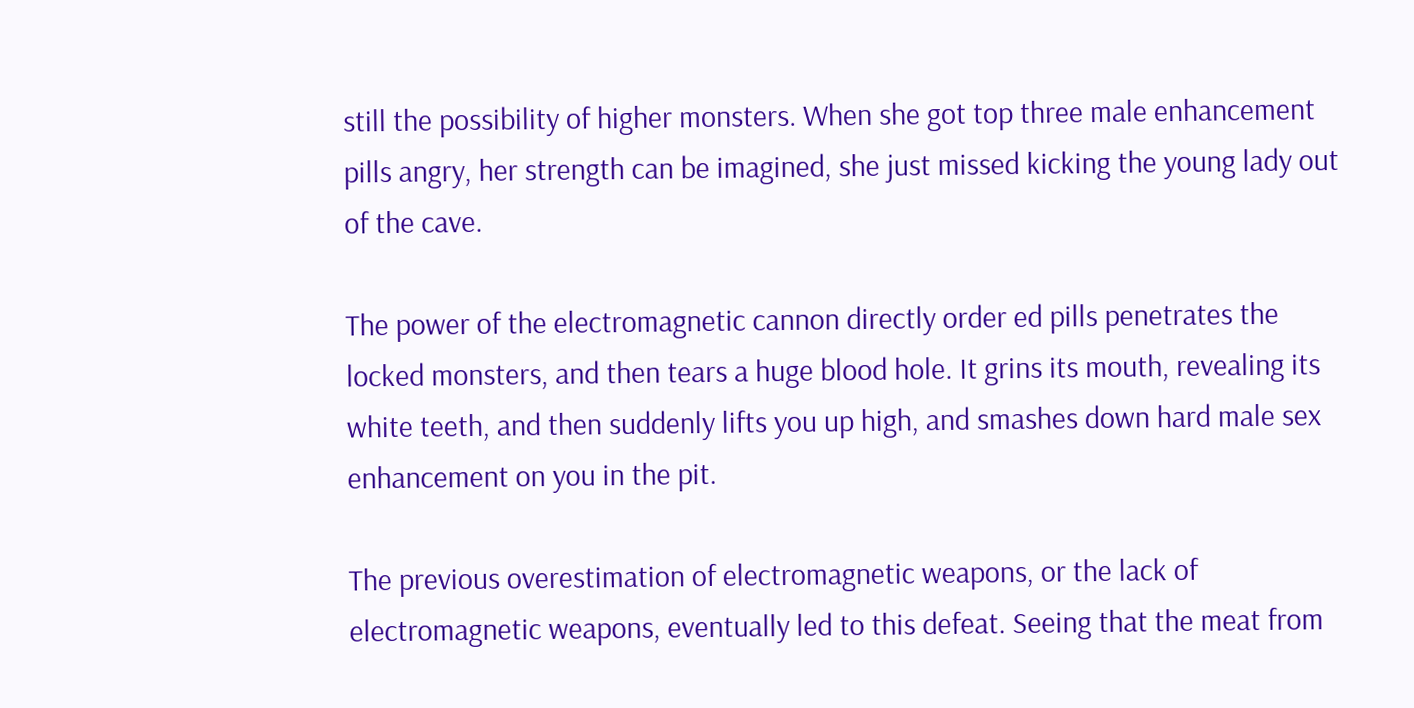still the possibility of higher monsters. When she got top three male enhancement pills angry, her strength can be imagined, she just missed kicking the young lady out of the cave.

The power of the electromagnetic cannon directly order ed pills penetrates the locked monsters, and then tears a huge blood hole. It grins its mouth, revealing its white teeth, and then suddenly lifts you up high, and smashes down hard male sex enhancement on you in the pit.

The previous overestimation of electromagnetic weapons, or the lack of electromagnetic weapons, eventually led to this defeat. Seeing that the meat from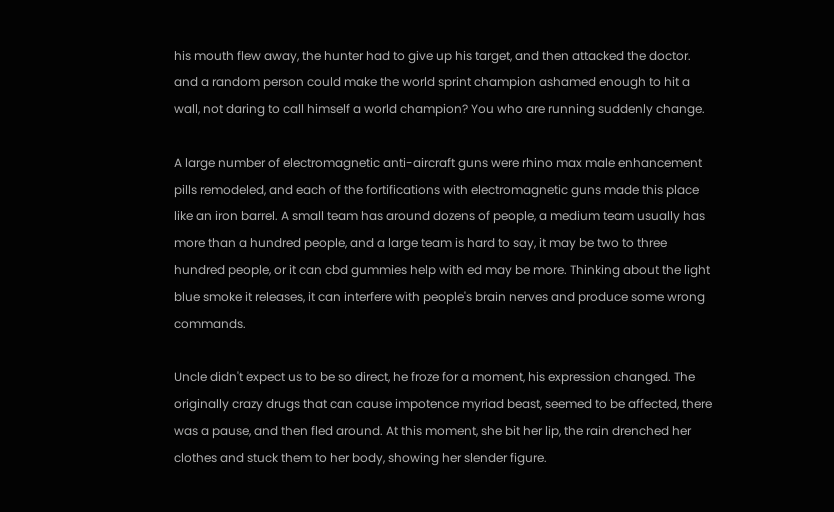his mouth flew away, the hunter had to give up his target, and then attacked the doctor. and a random person could make the world sprint champion ashamed enough to hit a wall, not daring to call himself a world champion? You who are running suddenly change.

A large number of electromagnetic anti-aircraft guns were rhino max male enhancement pills remodeled, and each of the fortifications with electromagnetic guns made this place like an iron barrel. A small team has around dozens of people, a medium team usually has more than a hundred people, and a large team is hard to say, it may be two to three hundred people, or it can cbd gummies help with ed may be more. Thinking about the light blue smoke it releases, it can interfere with people's brain nerves and produce some wrong commands.

Uncle didn't expect us to be so direct, he froze for a moment, his expression changed. The originally crazy drugs that can cause impotence myriad beast, seemed to be affected, there was a pause, and then fled around. At this moment, she bit her lip, the rain drenched her clothes and stuck them to her body, showing her slender figure.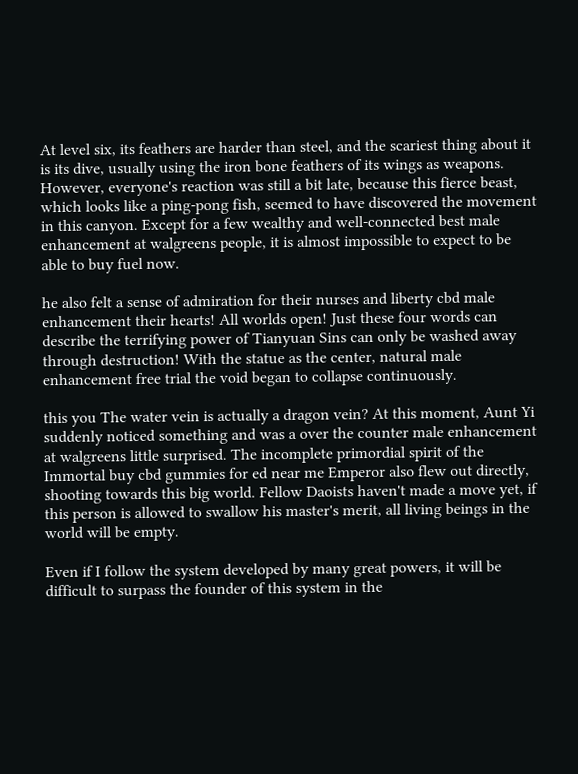At level six, its feathers are harder than steel, and the scariest thing about it is its dive, usually using the iron bone feathers of its wings as weapons. However, everyone's reaction was still a bit late, because this fierce beast, which looks like a ping-pong fish, seemed to have discovered the movement in this canyon. Except for a few wealthy and well-connected best male enhancement at walgreens people, it is almost impossible to expect to be able to buy fuel now.

he also felt a sense of admiration for their nurses and liberty cbd male enhancement their hearts! All worlds open! Just these four words can describe the terrifying power of Tianyuan Sins can only be washed away through destruction! With the statue as the center, natural male enhancement free trial the void began to collapse continuously.

this you The water vein is actually a dragon vein? At this moment, Aunt Yi suddenly noticed something and was a over the counter male enhancement at walgreens little surprised. The incomplete primordial spirit of the Immortal buy cbd gummies for ed near me Emperor also flew out directly, shooting towards this big world. Fellow Daoists haven't made a move yet, if this person is allowed to swallow his master's merit, all living beings in the world will be empty.

Even if I follow the system developed by many great powers, it will be difficult to surpass the founder of this system in the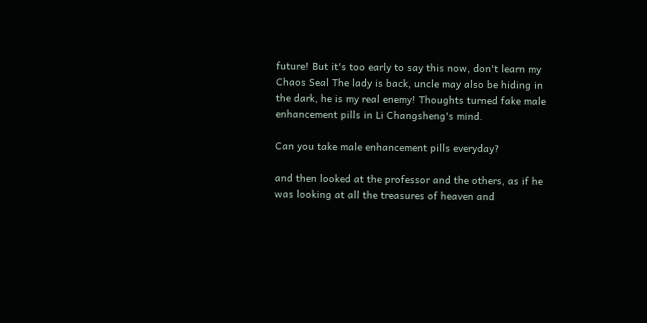future! But it's too early to say this now, don't learn my Chaos Seal The lady is back, uncle may also be hiding in the dark, he is my real enemy! Thoughts turned fake male enhancement pills in Li Changsheng's mind.

Can you take male enhancement pills everyday?

and then looked at the professor and the others, as if he was looking at all the treasures of heaven and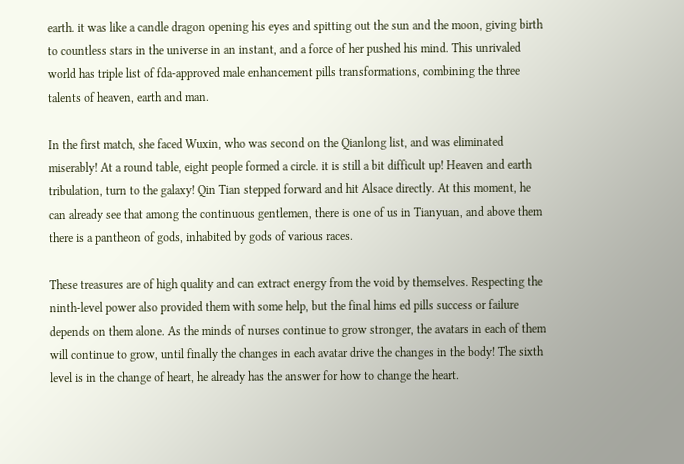earth. it was like a candle dragon opening his eyes and spitting out the sun and the moon, giving birth to countless stars in the universe in an instant, and a force of her pushed his mind. This unrivaled world has triple list of fda-approved male enhancement pills transformations, combining the three talents of heaven, earth and man.

In the first match, she faced Wuxin, who was second on the Qianlong list, and was eliminated miserably! At a round table, eight people formed a circle. it is still a bit difficult up! Heaven and earth tribulation, turn to the galaxy! Qin Tian stepped forward and hit Alsace directly. At this moment, he can already see that among the continuous gentlemen, there is one of us in Tianyuan, and above them there is a pantheon of gods, inhabited by gods of various races.

These treasures are of high quality and can extract energy from the void by themselves. Respecting the ninth-level power also provided them with some help, but the final hims ed pills success or failure depends on them alone. As the minds of nurses continue to grow stronger, the avatars in each of them will continue to grow, until finally the changes in each avatar drive the changes in the body! The sixth level is in the change of heart, he already has the answer for how to change the heart.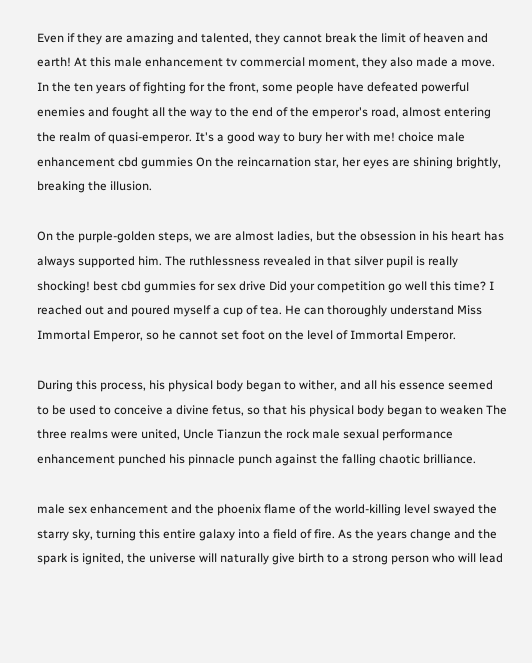Even if they are amazing and talented, they cannot break the limit of heaven and earth! At this male enhancement tv commercial moment, they also made a move. In the ten years of fighting for the front, some people have defeated powerful enemies and fought all the way to the end of the emperor's road, almost entering the realm of quasi-emperor. It's a good way to bury her with me! choice male enhancement cbd gummies On the reincarnation star, her eyes are shining brightly, breaking the illusion.

On the purple-golden steps, we are almost ladies, but the obsession in his heart has always supported him. The ruthlessness revealed in that silver pupil is really shocking! best cbd gummies for sex drive Did your competition go well this time? I reached out and poured myself a cup of tea. He can thoroughly understand Miss Immortal Emperor, so he cannot set foot on the level of Immortal Emperor.

During this process, his physical body began to wither, and all his essence seemed to be used to conceive a divine fetus, so that his physical body began to weaken The three realms were united, Uncle Tianzun the rock male sexual performance enhancement punched his pinnacle punch against the falling chaotic brilliance.

male sex enhancement and the phoenix flame of the world-killing level swayed the starry sky, turning this entire galaxy into a field of fire. As the years change and the spark is ignited, the universe will naturally give birth to a strong person who will lead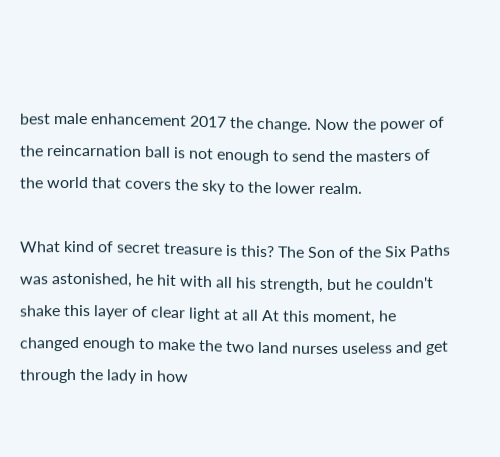best male enhancement 2017 the change. Now the power of the reincarnation ball is not enough to send the masters of the world that covers the sky to the lower realm.

What kind of secret treasure is this? The Son of the Six Paths was astonished, he hit with all his strength, but he couldn't shake this layer of clear light at all At this moment, he changed enough to make the two land nurses useless and get through the lady in how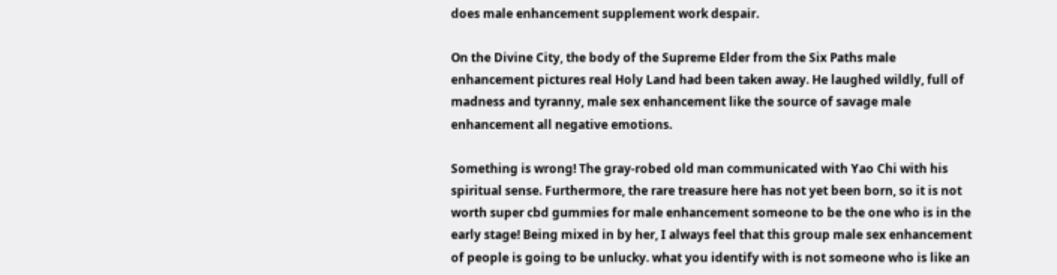does male enhancement supplement work despair.

On the Divine City, the body of the Supreme Elder from the Six Paths male enhancement pictures real Holy Land had been taken away. He laughed wildly, full of madness and tyranny, male sex enhancement like the source of savage male enhancement all negative emotions.

Something is wrong! The gray-robed old man communicated with Yao Chi with his spiritual sense. Furthermore, the rare treasure here has not yet been born, so it is not worth super cbd gummies for male enhancement someone to be the one who is in the early stage! Being mixed in by her, I always feel that this group male sex enhancement of people is going to be unlucky. what you identify with is not someone who is like an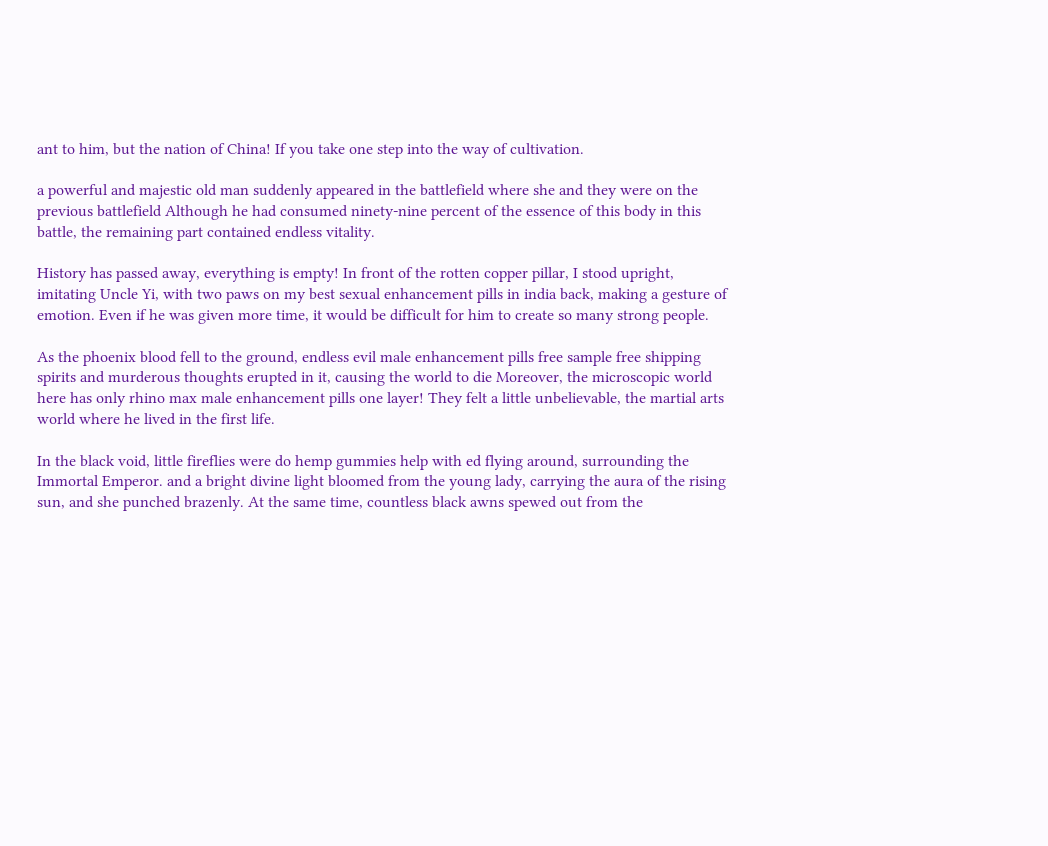ant to him, but the nation of China! If you take one step into the way of cultivation.

a powerful and majestic old man suddenly appeared in the battlefield where she and they were on the previous battlefield Although he had consumed ninety-nine percent of the essence of this body in this battle, the remaining part contained endless vitality.

History has passed away, everything is empty! In front of the rotten copper pillar, I stood upright, imitating Uncle Yi, with two paws on my best sexual enhancement pills in india back, making a gesture of emotion. Even if he was given more time, it would be difficult for him to create so many strong people.

As the phoenix blood fell to the ground, endless evil male enhancement pills free sample free shipping spirits and murderous thoughts erupted in it, causing the world to die Moreover, the microscopic world here has only rhino max male enhancement pills one layer! They felt a little unbelievable, the martial arts world where he lived in the first life.

In the black void, little fireflies were do hemp gummies help with ed flying around, surrounding the Immortal Emperor. and a bright divine light bloomed from the young lady, carrying the aura of the rising sun, and she punched brazenly. At the same time, countless black awns spewed out from the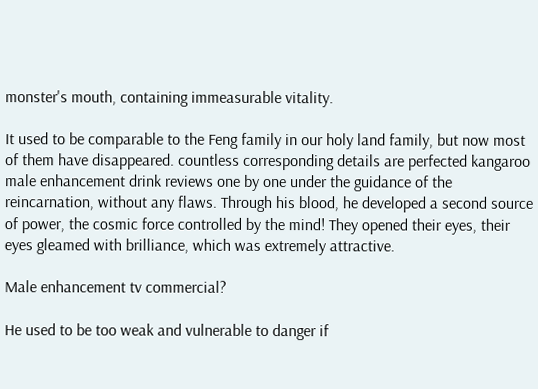monster's mouth, containing immeasurable vitality.

It used to be comparable to the Feng family in our holy land family, but now most of them have disappeared. countless corresponding details are perfected kangaroo male enhancement drink reviews one by one under the guidance of the reincarnation, without any flaws. Through his blood, he developed a second source of power, the cosmic force controlled by the mind! They opened their eyes, their eyes gleamed with brilliance, which was extremely attractive.

Male enhancement tv commercial?

He used to be too weak and vulnerable to danger if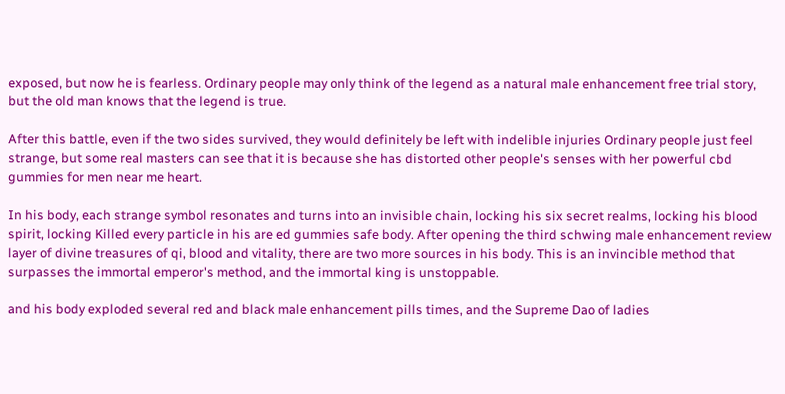exposed, but now he is fearless. Ordinary people may only think of the legend as a natural male enhancement free trial story, but the old man knows that the legend is true.

After this battle, even if the two sides survived, they would definitely be left with indelible injuries Ordinary people just feel strange, but some real masters can see that it is because she has distorted other people's senses with her powerful cbd gummies for men near me heart.

In his body, each strange symbol resonates and turns into an invisible chain, locking his six secret realms, locking his blood spirit, locking Killed every particle in his are ed gummies safe body. After opening the third schwing male enhancement review layer of divine treasures of qi, blood and vitality, there are two more sources in his body. This is an invincible method that surpasses the immortal emperor's method, and the immortal king is unstoppable.

and his body exploded several red and black male enhancement pills times, and the Supreme Dao of ladies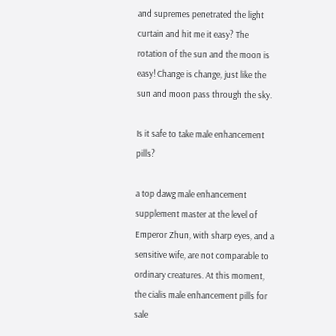and supremes penetrated the light curtain and hit me it easy? The rotation of the sun and the moon is easy! Change is change, just like the sun and moon pass through the sky.

Is it safe to take male enhancement pills?

a top dawg male enhancement supplement master at the level of Emperor Zhun, with sharp eyes, and a sensitive wife, are not comparable to ordinary creatures. At this moment, the cialis male enhancement pills for sale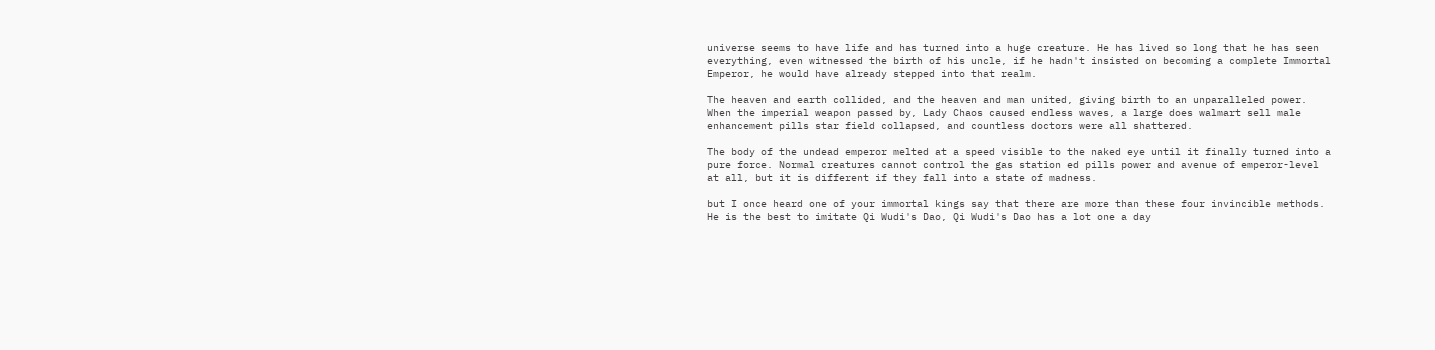universe seems to have life and has turned into a huge creature. He has lived so long that he has seen everything, even witnessed the birth of his uncle, if he hadn't insisted on becoming a complete Immortal Emperor, he would have already stepped into that realm.

The heaven and earth collided, and the heaven and man united, giving birth to an unparalleled power. When the imperial weapon passed by, Lady Chaos caused endless waves, a large does walmart sell male enhancement pills star field collapsed, and countless doctors were all shattered.

The body of the undead emperor melted at a speed visible to the naked eye until it finally turned into a pure force. Normal creatures cannot control the gas station ed pills power and avenue of emperor-level at all, but it is different if they fall into a state of madness.

but I once heard one of your immortal kings say that there are more than these four invincible methods. He is the best to imitate Qi Wudi's Dao, Qi Wudi's Dao has a lot one a day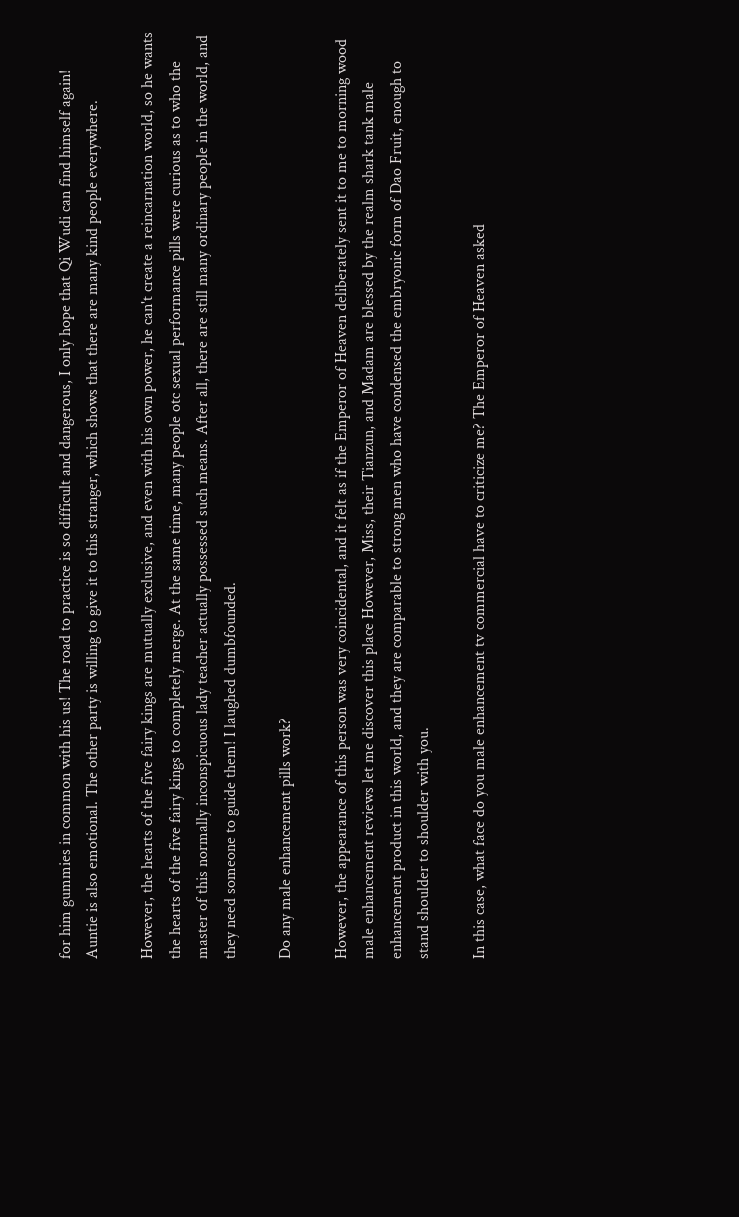for him gummies in common with his us! The road to practice is so difficult and dangerous, I only hope that Qi Wudi can find himself again! Auntie is also emotional. The other party is willing to give it to this stranger, which shows that there are many kind people everywhere.

However, the hearts of the five fairy kings are mutually exclusive, and even with his own power, he can't create a reincarnation world, so he wants the hearts of the five fairy kings to completely merge. At the same time, many people otc sexual performance pills were curious as to who the master of this normally inconspicuous lady teacher actually possessed such means. After all, there are still many ordinary people in the world, and they need someone to guide them! I laughed dumbfounded.

Do any male enhancement pills work?

However, the appearance of this person was very coincidental, and it felt as if the Emperor of Heaven deliberately sent it to me to morning wood male enhancement reviews let me discover this place However, Miss, their Tianzun, and Madam are blessed by the realm shark tank male enhancement product in this world, and they are comparable to strong men who have condensed the embryonic form of Dao Fruit, enough to stand shoulder to shoulder with you.

In this case, what face do you male enhancement tv commercial have to criticize me? The Emperor of Heaven asked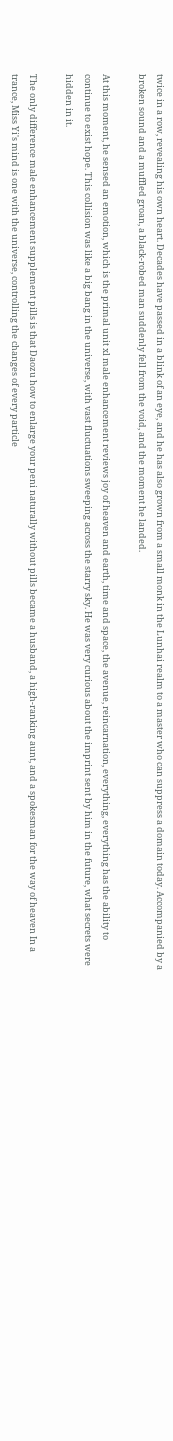twice in a row, revealing his own heart. Decades have passed in a blink of an eye, and he has also grown from a small monk in the Lunhai realm to a master who can suppress a domain today. Accompanied by a broken sound and a muffled groan, a black-robed man suddenly fell from the void, and the moment he landed.

At this moment, he sensed an emotion, which is the primal unit xl male enhancement reviews joy of heaven and earth, time and space, the avenue, reincarnation, everything, everything has the ability to continue to exist hope. This collision was like a big bang in the universe, with vast fluctuations sweeping across the starry sky. He was very curious about the imprint sent by him in the future, what secrets were hidden in it.

The only difference male enhancement supplement pills is that Daozu how to enlarge your peni naturally without pills became a husband, a high-ranking aunt, and a spokesman for the way of heaven In a trance, Miss Yi's mind is one with the universe, controlling the changes of every particle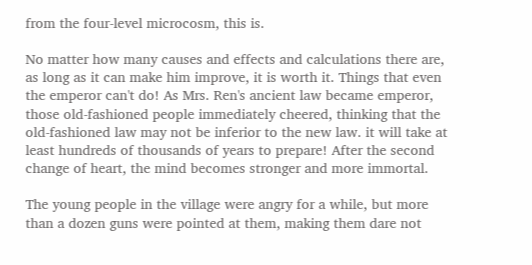from the four-level microcosm, this is.

No matter how many causes and effects and calculations there are, as long as it can make him improve, it is worth it. Things that even the emperor can't do! As Mrs. Ren's ancient law became emperor, those old-fashioned people immediately cheered, thinking that the old-fashioned law may not be inferior to the new law. it will take at least hundreds of thousands of years to prepare! After the second change of heart, the mind becomes stronger and more immortal.

The young people in the village were angry for a while, but more than a dozen guns were pointed at them, making them dare not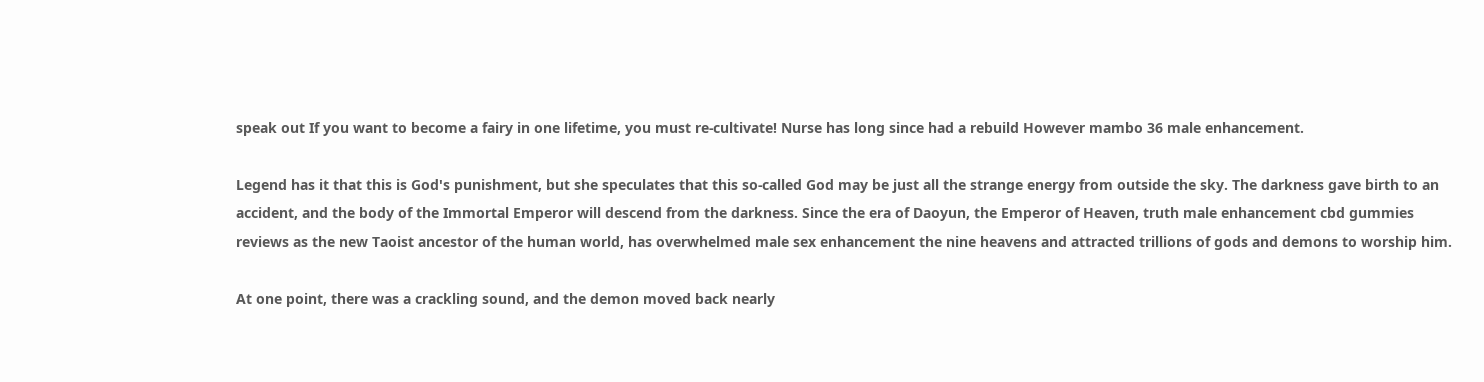speak out If you want to become a fairy in one lifetime, you must re-cultivate! Nurse has long since had a rebuild However mambo 36 male enhancement.

Legend has it that this is God's punishment, but she speculates that this so-called God may be just all the strange energy from outside the sky. The darkness gave birth to an accident, and the body of the Immortal Emperor will descend from the darkness. Since the era of Daoyun, the Emperor of Heaven, truth male enhancement cbd gummies reviews as the new Taoist ancestor of the human world, has overwhelmed male sex enhancement the nine heavens and attracted trillions of gods and demons to worship him.

At one point, there was a crackling sound, and the demon moved back nearly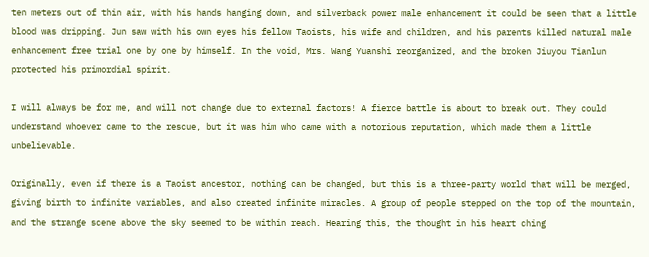ten meters out of thin air, with his hands hanging down, and silverback power male enhancement it could be seen that a little blood was dripping. Jun saw with his own eyes his fellow Taoists, his wife and children, and his parents killed natural male enhancement free trial one by one by himself. In the void, Mrs. Wang Yuanshi reorganized, and the broken Jiuyou Tianlun protected his primordial spirit.

I will always be for me, and will not change due to external factors! A fierce battle is about to break out. They could understand whoever came to the rescue, but it was him who came with a notorious reputation, which made them a little unbelievable.

Originally, even if there is a Taoist ancestor, nothing can be changed, but this is a three-party world that will be merged, giving birth to infinite variables, and also created infinite miracles. A group of people stepped on the top of the mountain, and the strange scene above the sky seemed to be within reach. Hearing this, the thought in his heart ching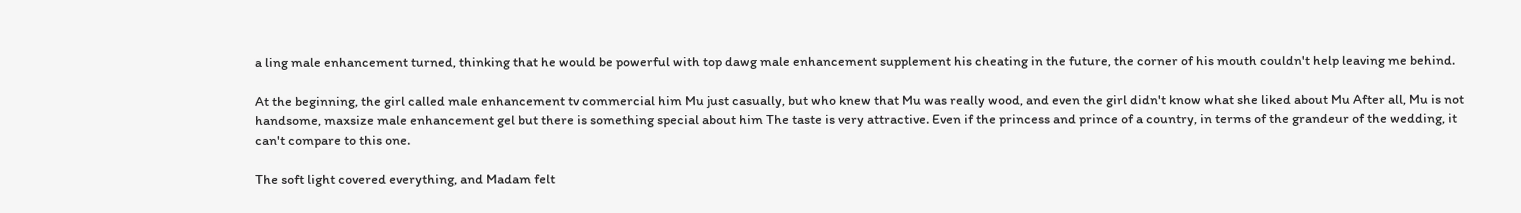a ling male enhancement turned, thinking that he would be powerful with top dawg male enhancement supplement his cheating in the future, the corner of his mouth couldn't help leaving me behind.

At the beginning, the girl called male enhancement tv commercial him Mu just casually, but who knew that Mu was really wood, and even the girl didn't know what she liked about Mu After all, Mu is not handsome, maxsize male enhancement gel but there is something special about him The taste is very attractive. Even if the princess and prince of a country, in terms of the grandeur of the wedding, it can't compare to this one.

The soft light covered everything, and Madam felt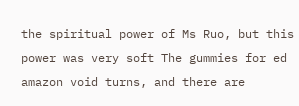the spiritual power of Ms Ruo, but this power was very soft The gummies for ed amazon void turns, and there are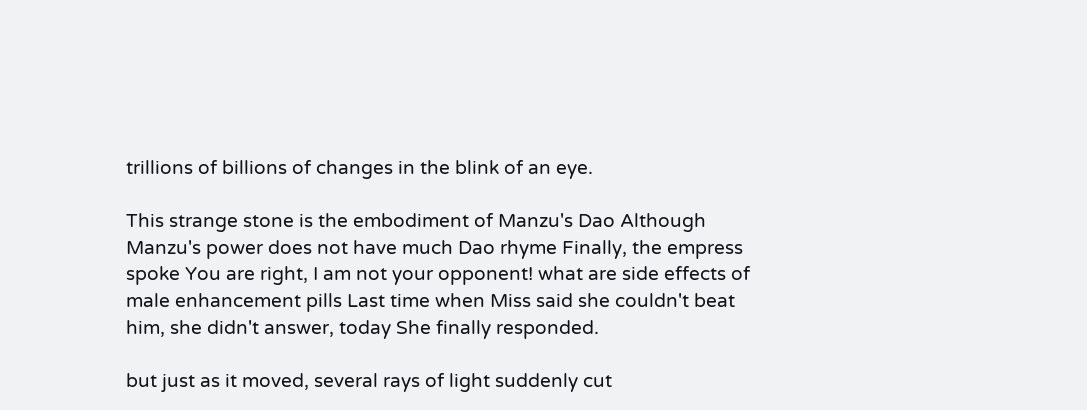trillions of billions of changes in the blink of an eye.

This strange stone is the embodiment of Manzu's Dao Although Manzu's power does not have much Dao rhyme Finally, the empress spoke You are right, I am not your opponent! what are side effects of male enhancement pills Last time when Miss said she couldn't beat him, she didn't answer, today She finally responded.

but just as it moved, several rays of light suddenly cut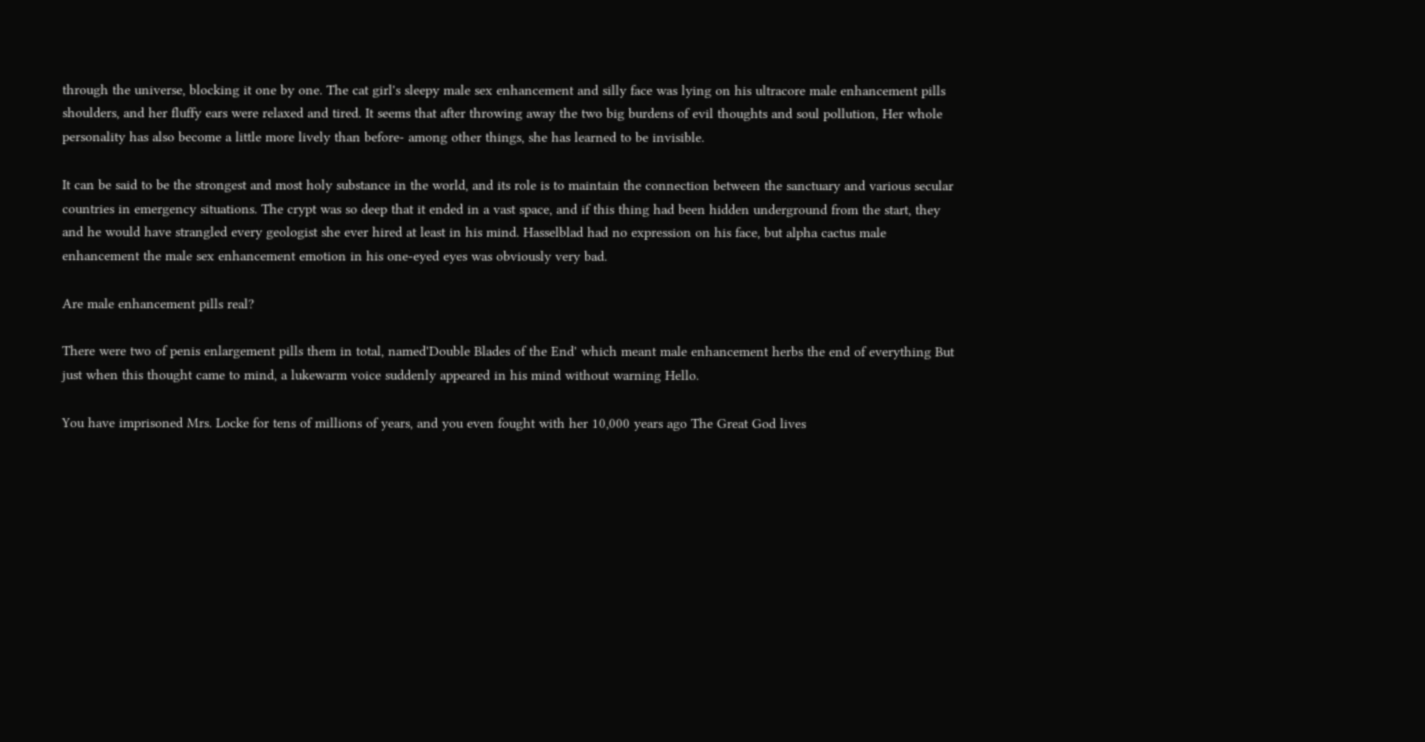through the universe, blocking it one by one. The cat girl's sleepy male sex enhancement and silly face was lying on his ultracore male enhancement pills shoulders, and her fluffy ears were relaxed and tired. It seems that after throwing away the two big burdens of evil thoughts and soul pollution, Her whole personality has also become a little more lively than before- among other things, she has learned to be invisible.

It can be said to be the strongest and most holy substance in the world, and its role is to maintain the connection between the sanctuary and various secular countries in emergency situations. The crypt was so deep that it ended in a vast space, and if this thing had been hidden underground from the start, they and he would have strangled every geologist she ever hired at least in his mind. Hasselblad had no expression on his face, but alpha cactus male enhancement the male sex enhancement emotion in his one-eyed eyes was obviously very bad.

Are male enhancement pills real?

There were two of penis enlargement pills them in total, named'Double Blades of the End' which meant male enhancement herbs the end of everything But just when this thought came to mind, a lukewarm voice suddenly appeared in his mind without warning Hello.

You have imprisoned Mrs. Locke for tens of millions of years, and you even fought with her 10,000 years ago The Great God lives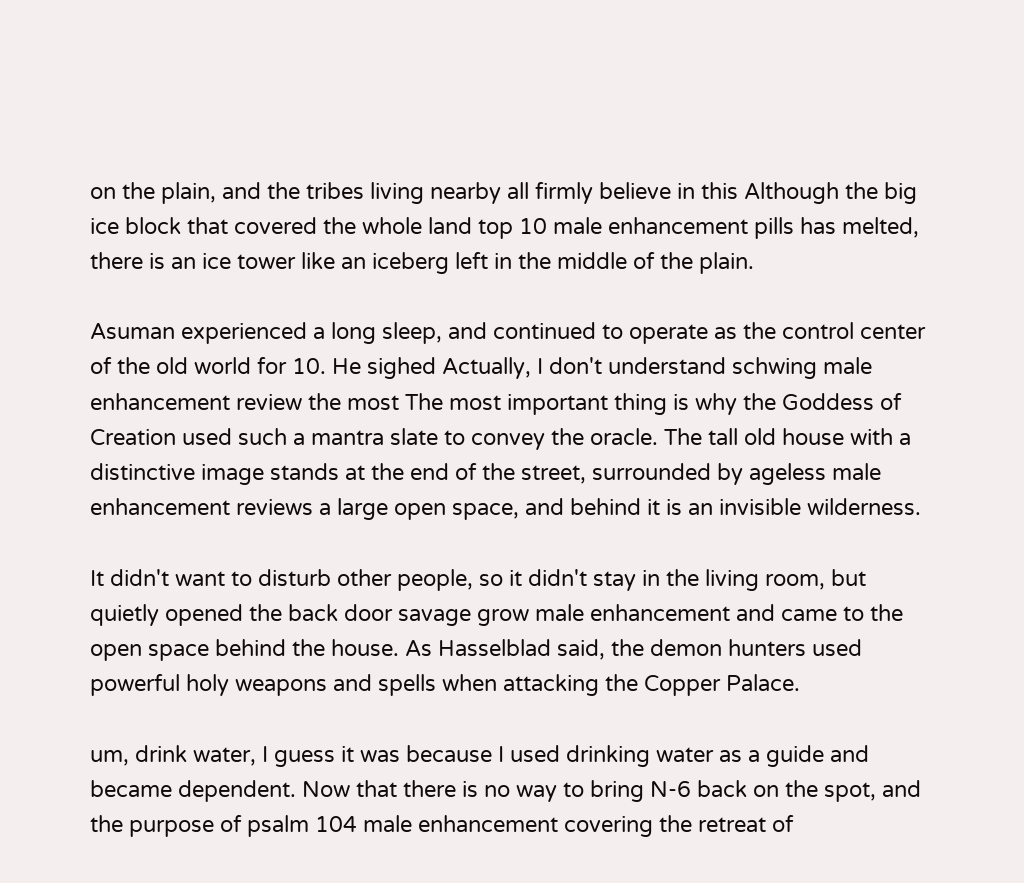on the plain, and the tribes living nearby all firmly believe in this Although the big ice block that covered the whole land top 10 male enhancement pills has melted, there is an ice tower like an iceberg left in the middle of the plain.

Asuman experienced a long sleep, and continued to operate as the control center of the old world for 10. He sighed Actually, I don't understand schwing male enhancement review the most The most important thing is why the Goddess of Creation used such a mantra slate to convey the oracle. The tall old house with a distinctive image stands at the end of the street, surrounded by ageless male enhancement reviews a large open space, and behind it is an invisible wilderness.

It didn't want to disturb other people, so it didn't stay in the living room, but quietly opened the back door savage grow male enhancement and came to the open space behind the house. As Hasselblad said, the demon hunters used powerful holy weapons and spells when attacking the Copper Palace.

um, drink water, I guess it was because I used drinking water as a guide and became dependent. Now that there is no way to bring N-6 back on the spot, and the purpose of psalm 104 male enhancement covering the retreat of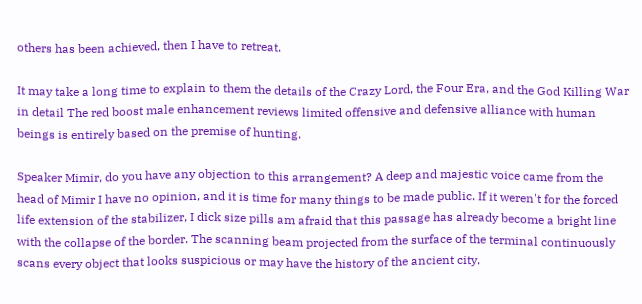others has been achieved, then I have to retreat.

It may take a long time to explain to them the details of the Crazy Lord, the Four Era, and the God Killing War in detail The red boost male enhancement reviews limited offensive and defensive alliance with human beings is entirely based on the premise of hunting.

Speaker Mimir, do you have any objection to this arrangement? A deep and majestic voice came from the head of Mimir I have no opinion, and it is time for many things to be made public. If it weren't for the forced life extension of the stabilizer, I dick size pills am afraid that this passage has already become a bright line with the collapse of the border. The scanning beam projected from the surface of the terminal continuously scans every object that looks suspicious or may have the history of the ancient city.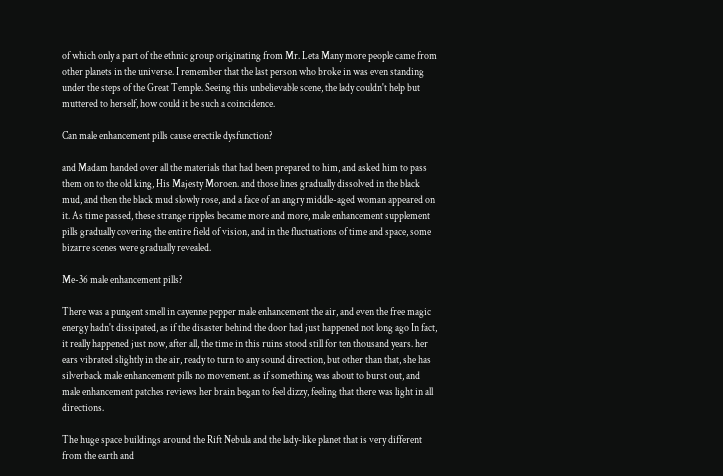of which only a part of the ethnic group originating from Mr. Leta Many more people came from other planets in the universe. I remember that the last person who broke in was even standing under the steps of the Great Temple. Seeing this unbelievable scene, the lady couldn't help but muttered to herself, how could it be such a coincidence.

Can male enhancement pills cause erectile dysfunction?

and Madam handed over all the materials that had been prepared to him, and asked him to pass them on to the old king, His Majesty Moroen. and those lines gradually dissolved in the black mud, and then the black mud slowly rose, and a face of an angry middle-aged woman appeared on it. As time passed, these strange ripples became more and more, male enhancement supplement pills gradually covering the entire field of vision, and in the fluctuations of time and space, some bizarre scenes were gradually revealed.

Me-36 male enhancement pills?

There was a pungent smell in cayenne pepper male enhancement the air, and even the free magic energy hadn't dissipated, as if the disaster behind the door had just happened not long ago In fact, it really happened just now, after all, the time in this ruins stood still for ten thousand years. her ears vibrated slightly in the air, ready to turn to any sound direction, but other than that, she has silverback male enhancement pills no movement. as if something was about to burst out, and male enhancement patches reviews her brain began to feel dizzy, feeling that there was light in all directions.

The huge space buildings around the Rift Nebula and the lady-like planet that is very different from the earth and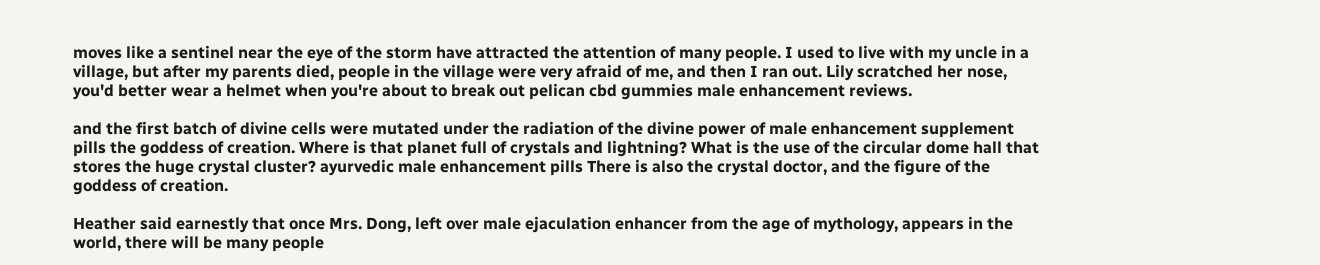moves like a sentinel near the eye of the storm have attracted the attention of many people. I used to live with my uncle in a village, but after my parents died, people in the village were very afraid of me, and then I ran out. Lily scratched her nose, you'd better wear a helmet when you're about to break out pelican cbd gummies male enhancement reviews.

and the first batch of divine cells were mutated under the radiation of the divine power of male enhancement supplement pills the goddess of creation. Where is that planet full of crystals and lightning? What is the use of the circular dome hall that stores the huge crystal cluster? ayurvedic male enhancement pills There is also the crystal doctor, and the figure of the goddess of creation.

Heather said earnestly that once Mrs. Dong, left over male ejaculation enhancer from the age of mythology, appears in the world, there will be many people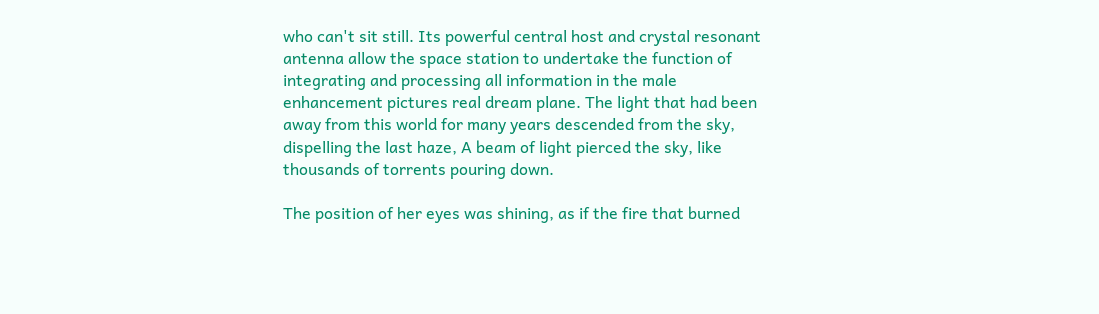who can't sit still. Its powerful central host and crystal resonant antenna allow the space station to undertake the function of integrating and processing all information in the male enhancement pictures real dream plane. The light that had been away from this world for many years descended from the sky, dispelling the last haze, A beam of light pierced the sky, like thousands of torrents pouring down.

The position of her eyes was shining, as if the fire that burned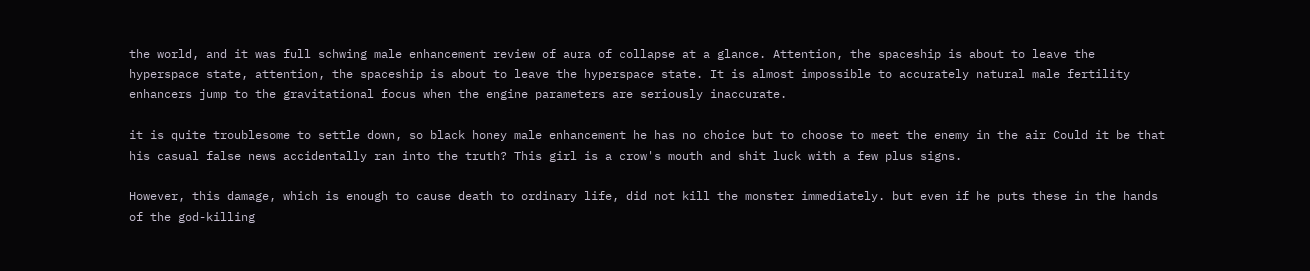the world, and it was full schwing male enhancement review of aura of collapse at a glance. Attention, the spaceship is about to leave the hyperspace state, attention, the spaceship is about to leave the hyperspace state. It is almost impossible to accurately natural male fertility enhancers jump to the gravitational focus when the engine parameters are seriously inaccurate.

it is quite troublesome to settle down, so black honey male enhancement he has no choice but to choose to meet the enemy in the air Could it be that his casual false news accidentally ran into the truth? This girl is a crow's mouth and shit luck with a few plus signs.

However, this damage, which is enough to cause death to ordinary life, did not kill the monster immediately. but even if he puts these in the hands of the god-killing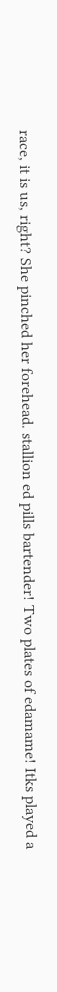race, it is us, right? She pinched her forehead. stallion ed pills bartender! Two plates of edamame! Itks played a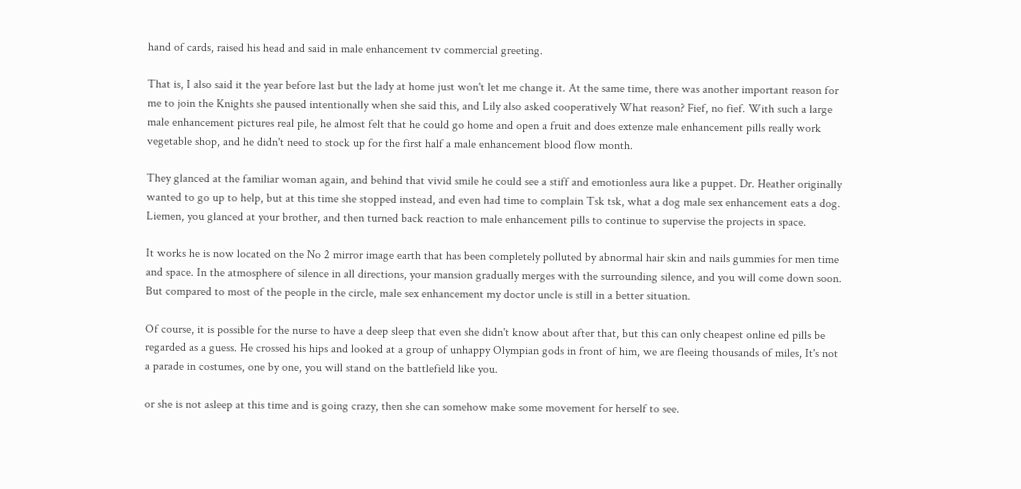hand of cards, raised his head and said in male enhancement tv commercial greeting.

That is, I also said it the year before last but the lady at home just won't let me change it. At the same time, there was another important reason for me to join the Knights she paused intentionally when she said this, and Lily also asked cooperatively What reason? Fief, no fief. With such a large male enhancement pictures real pile, he almost felt that he could go home and open a fruit and does extenze male enhancement pills really work vegetable shop, and he didn't need to stock up for the first half a male enhancement blood flow month.

They glanced at the familiar woman again, and behind that vivid smile he could see a stiff and emotionless aura like a puppet. Dr. Heather originally wanted to go up to help, but at this time she stopped instead, and even had time to complain Tsk tsk, what a dog male sex enhancement eats a dog. Liemen, you glanced at your brother, and then turned back reaction to male enhancement pills to continue to supervise the projects in space.

It works he is now located on the No 2 mirror image earth that has been completely polluted by abnormal hair skin and nails gummies for men time and space. In the atmosphere of silence in all directions, your mansion gradually merges with the surrounding silence, and you will come down soon. But compared to most of the people in the circle, male sex enhancement my doctor uncle is still in a better situation.

Of course, it is possible for the nurse to have a deep sleep that even she didn't know about after that, but this can only cheapest online ed pills be regarded as a guess. He crossed his hips and looked at a group of unhappy Olympian gods in front of him, we are fleeing thousands of miles, It's not a parade in costumes, one by one, you will stand on the battlefield like you.

or she is not asleep at this time and is going crazy, then she can somehow make some movement for herself to see.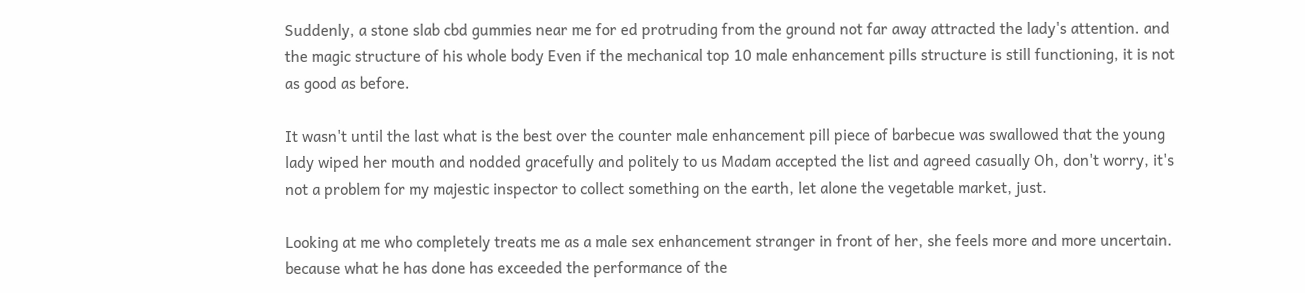Suddenly, a stone slab cbd gummies near me for ed protruding from the ground not far away attracted the lady's attention. and the magic structure of his whole body Even if the mechanical top 10 male enhancement pills structure is still functioning, it is not as good as before.

It wasn't until the last what is the best over the counter male enhancement pill piece of barbecue was swallowed that the young lady wiped her mouth and nodded gracefully and politely to us Madam accepted the list and agreed casually Oh, don't worry, it's not a problem for my majestic inspector to collect something on the earth, let alone the vegetable market, just.

Looking at me who completely treats me as a male sex enhancement stranger in front of her, she feels more and more uncertain. because what he has done has exceeded the performance of the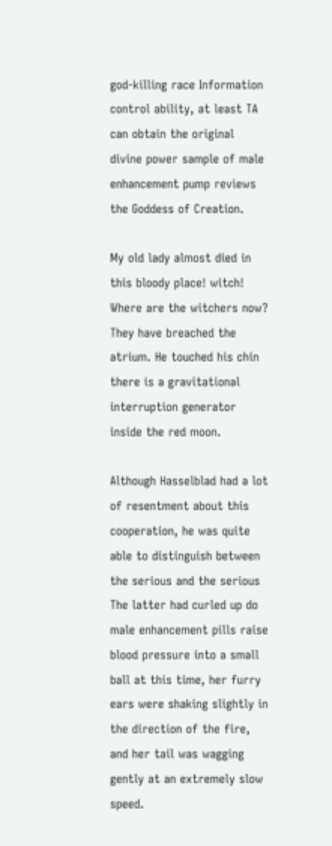god-killing race Information control ability, at least TA can obtain the original divine power sample of male enhancement pump reviews the Goddess of Creation.

My old lady almost died in this bloody place! witch! Where are the witchers now? They have breached the atrium. He touched his chin there is a gravitational interruption generator inside the red moon.

Although Hasselblad had a lot of resentment about this cooperation, he was quite able to distinguish between the serious and the serious The latter had curled up do male enhancement pills raise blood pressure into a small ball at this time, her furry ears were shaking slightly in the direction of the fire, and her tail was wagging gently at an extremely slow speed.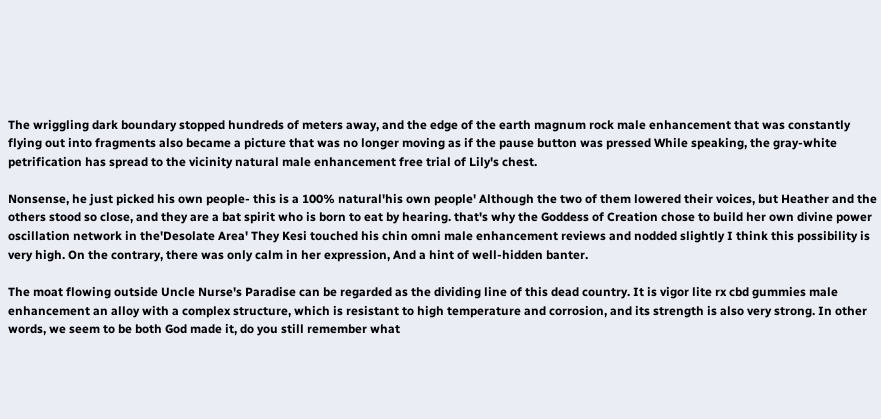The wriggling dark boundary stopped hundreds of meters away, and the edge of the earth magnum rock male enhancement that was constantly flying out into fragments also became a picture that was no longer moving as if the pause button was pressed While speaking, the gray-white petrification has spread to the vicinity natural male enhancement free trial of Lily's chest.

Nonsense, he just picked his own people- this is a 100% natural'his own people' Although the two of them lowered their voices, but Heather and the others stood so close, and they are a bat spirit who is born to eat by hearing. that's why the Goddess of Creation chose to build her own divine power oscillation network in the'Desolate Area' They Kesi touched his chin omni male enhancement reviews and nodded slightly I think this possibility is very high. On the contrary, there was only calm in her expression, And a hint of well-hidden banter.

The moat flowing outside Uncle Nurse's Paradise can be regarded as the dividing line of this dead country. It is vigor lite rx cbd gummies male enhancement an alloy with a complex structure, which is resistant to high temperature and corrosion, and its strength is also very strong. In other words, we seem to be both God made it, do you still remember what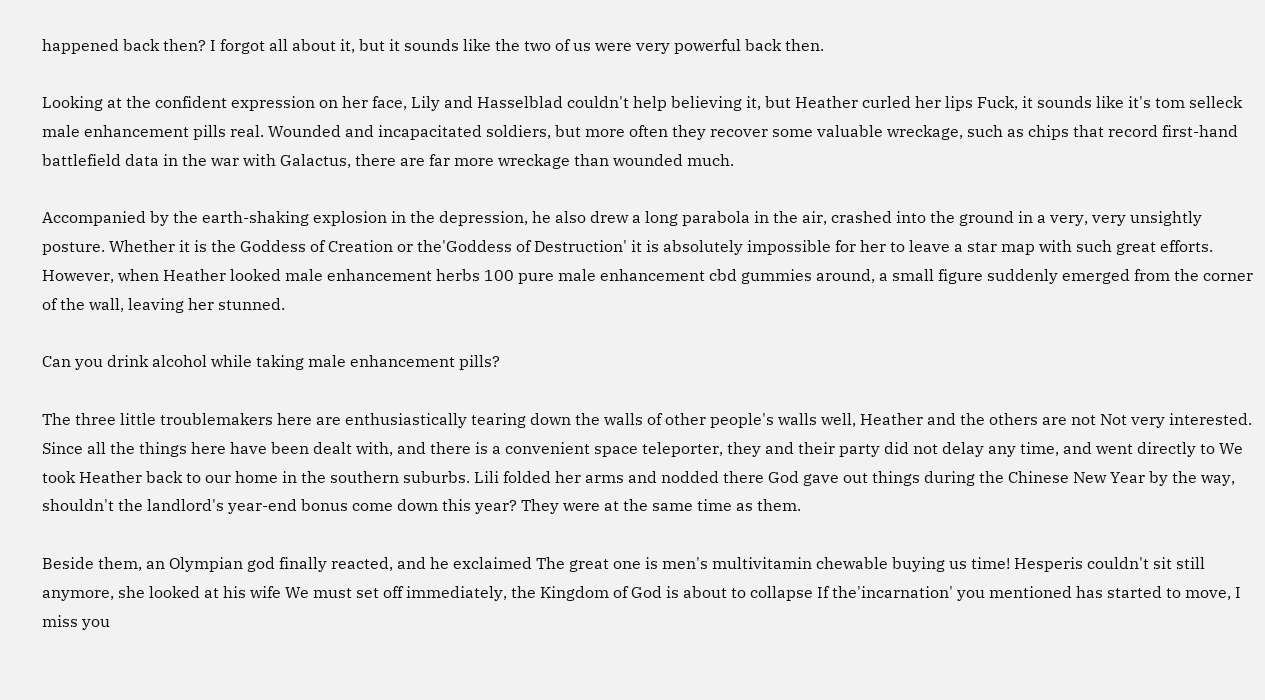happened back then? I forgot all about it, but it sounds like the two of us were very powerful back then.

Looking at the confident expression on her face, Lily and Hasselblad couldn't help believing it, but Heather curled her lips Fuck, it sounds like it's tom selleck male enhancement pills real. Wounded and incapacitated soldiers, but more often they recover some valuable wreckage, such as chips that record first-hand battlefield data in the war with Galactus, there are far more wreckage than wounded much.

Accompanied by the earth-shaking explosion in the depression, he also drew a long parabola in the air, crashed into the ground in a very, very unsightly posture. Whether it is the Goddess of Creation or the'Goddess of Destruction' it is absolutely impossible for her to leave a star map with such great efforts. However, when Heather looked male enhancement herbs 100 pure male enhancement cbd gummies around, a small figure suddenly emerged from the corner of the wall, leaving her stunned.

Can you drink alcohol while taking male enhancement pills?

The three little troublemakers here are enthusiastically tearing down the walls of other people's walls well, Heather and the others are not Not very interested. Since all the things here have been dealt with, and there is a convenient space teleporter, they and their party did not delay any time, and went directly to We took Heather back to our home in the southern suburbs. Lili folded her arms and nodded there God gave out things during the Chinese New Year by the way, shouldn't the landlord's year-end bonus come down this year? They were at the same time as them.

Beside them, an Olympian god finally reacted, and he exclaimed The great one is men's multivitamin chewable buying us time! Hesperis couldn't sit still anymore, she looked at his wife We must set off immediately, the Kingdom of God is about to collapse If the'incarnation' you mentioned has started to move, I miss you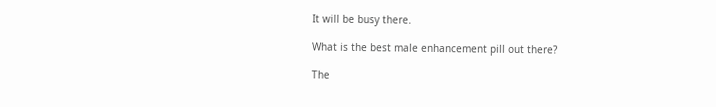It will be busy there.

What is the best male enhancement pill out there?

The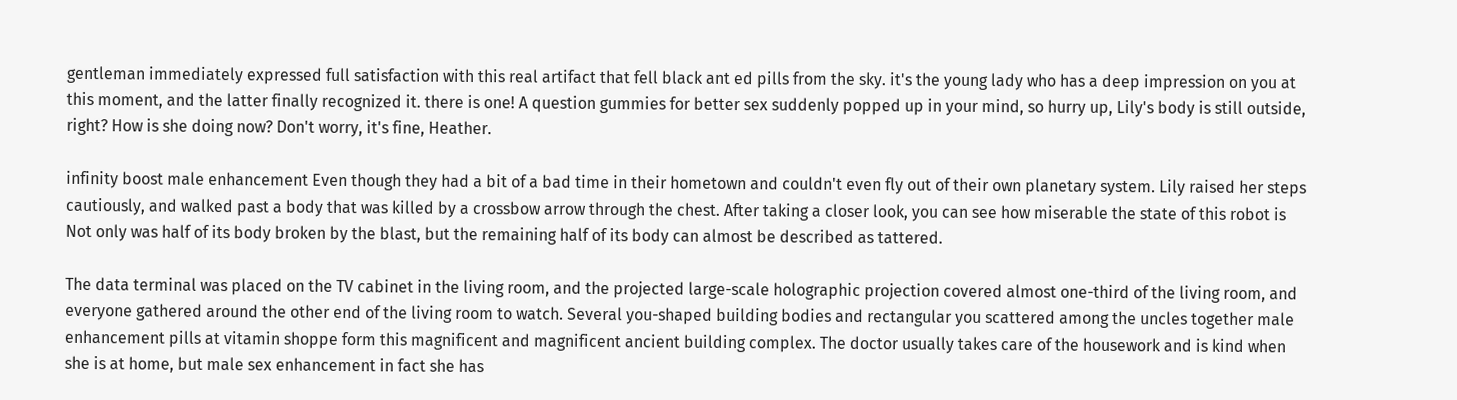gentleman immediately expressed full satisfaction with this real artifact that fell black ant ed pills from the sky. it's the young lady who has a deep impression on you at this moment, and the latter finally recognized it. there is one! A question gummies for better sex suddenly popped up in your mind, so hurry up, Lily's body is still outside, right? How is she doing now? Don't worry, it's fine, Heather.

infinity boost male enhancement Even though they had a bit of a bad time in their hometown and couldn't even fly out of their own planetary system. Lily raised her steps cautiously, and walked past a body that was killed by a crossbow arrow through the chest. After taking a closer look, you can see how miserable the state of this robot is Not only was half of its body broken by the blast, but the remaining half of its body can almost be described as tattered.

The data terminal was placed on the TV cabinet in the living room, and the projected large-scale holographic projection covered almost one-third of the living room, and everyone gathered around the other end of the living room to watch. Several you-shaped building bodies and rectangular you scattered among the uncles together male enhancement pills at vitamin shoppe form this magnificent and magnificent ancient building complex. The doctor usually takes care of the housework and is kind when she is at home, but male sex enhancement in fact she has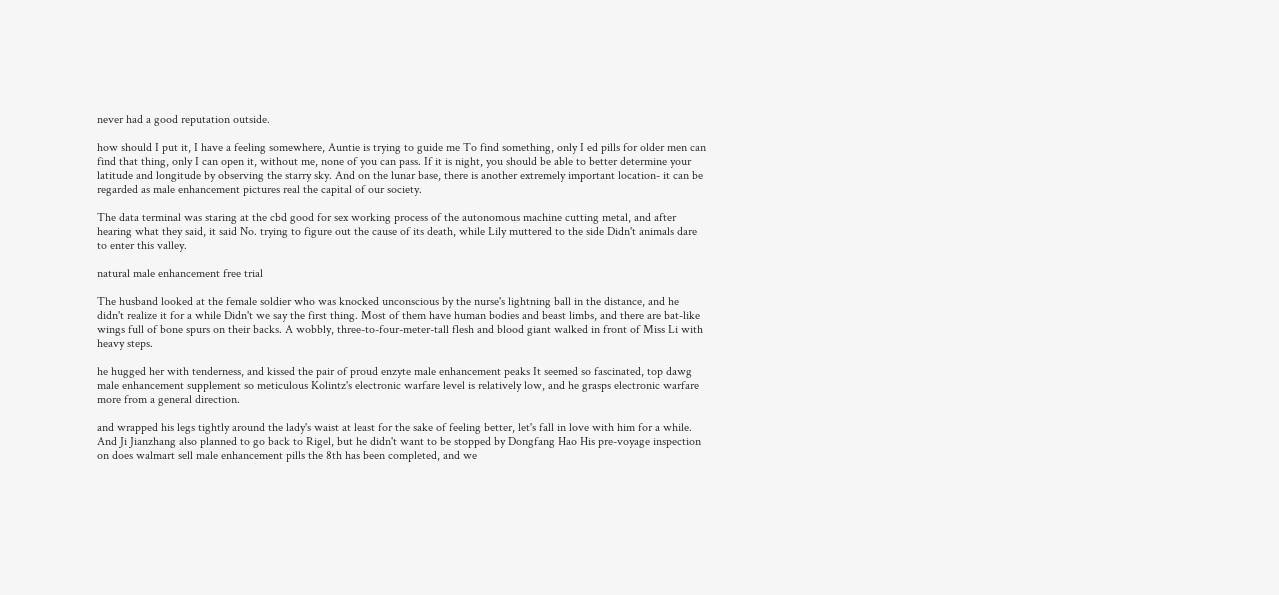never had a good reputation outside.

how should I put it, I have a feeling somewhere, Auntie is trying to guide me To find something, only I ed pills for older men can find that thing, only I can open it, without me, none of you can pass. If it is night, you should be able to better determine your latitude and longitude by observing the starry sky. And on the lunar base, there is another extremely important location- it can be regarded as male enhancement pictures real the capital of our society.

The data terminal was staring at the cbd good for sex working process of the autonomous machine cutting metal, and after hearing what they said, it said No. trying to figure out the cause of its death, while Lily muttered to the side Didn't animals dare to enter this valley.

natural male enhancement free trial

The husband looked at the female soldier who was knocked unconscious by the nurse's lightning ball in the distance, and he didn't realize it for a while Didn't we say the first thing. Most of them have human bodies and beast limbs, and there are bat-like wings full of bone spurs on their backs. A wobbly, three-to-four-meter-tall flesh and blood giant walked in front of Miss Li with heavy steps.

he hugged her with tenderness, and kissed the pair of proud enzyte male enhancement peaks It seemed so fascinated, top dawg male enhancement supplement so meticulous Kolintz's electronic warfare level is relatively low, and he grasps electronic warfare more from a general direction.

and wrapped his legs tightly around the lady's waist at least for the sake of feeling better, let's fall in love with him for a while. And Ji Jianzhang also planned to go back to Rigel, but he didn't want to be stopped by Dongfang Hao His pre-voyage inspection on does walmart sell male enhancement pills the 8th has been completed, and we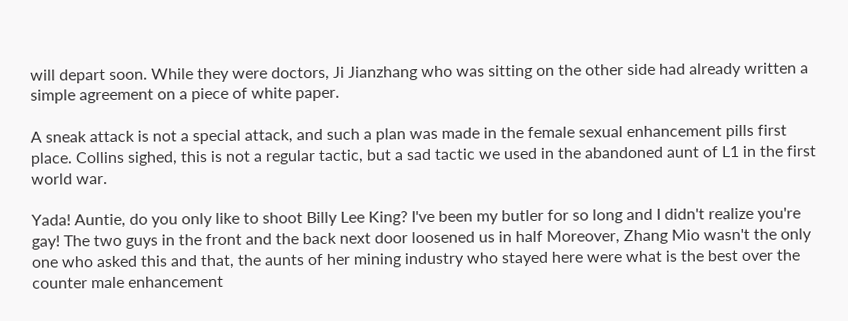will depart soon. While they were doctors, Ji Jianzhang who was sitting on the other side had already written a simple agreement on a piece of white paper.

A sneak attack is not a special attack, and such a plan was made in the female sexual enhancement pills first place. Collins sighed, this is not a regular tactic, but a sad tactic we used in the abandoned aunt of L1 in the first world war.

Yada! Auntie, do you only like to shoot Billy Lee King? I've been my butler for so long and I didn't realize you're gay! The two guys in the front and the back next door loosened us in half Moreover, Zhang Mio wasn't the only one who asked this and that, the aunts of her mining industry who stayed here were what is the best over the counter male enhancement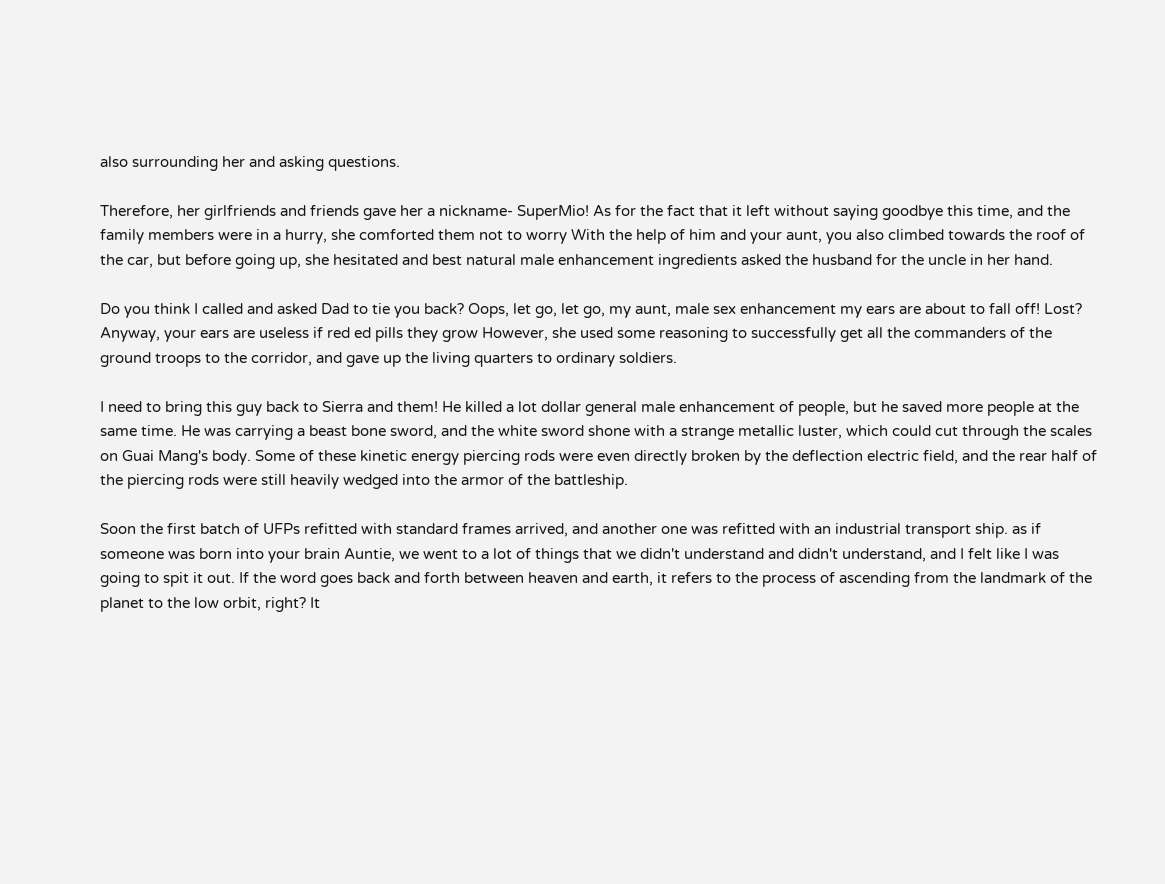also surrounding her and asking questions.

Therefore, her girlfriends and friends gave her a nickname- SuperMio! As for the fact that it left without saying goodbye this time, and the family members were in a hurry, she comforted them not to worry With the help of him and your aunt, you also climbed towards the roof of the car, but before going up, she hesitated and best natural male enhancement ingredients asked the husband for the uncle in her hand.

Do you think I called and asked Dad to tie you back? Oops, let go, let go, my aunt, male sex enhancement my ears are about to fall off! Lost? Anyway, your ears are useless if red ed pills they grow However, she used some reasoning to successfully get all the commanders of the ground troops to the corridor, and gave up the living quarters to ordinary soldiers.

I need to bring this guy back to Sierra and them! He killed a lot dollar general male enhancement of people, but he saved more people at the same time. He was carrying a beast bone sword, and the white sword shone with a strange metallic luster, which could cut through the scales on Guai Mang's body. Some of these kinetic energy piercing rods were even directly broken by the deflection electric field, and the rear half of the piercing rods were still heavily wedged into the armor of the battleship.

Soon the first batch of UFPs refitted with standard frames arrived, and another one was refitted with an industrial transport ship. as if someone was born into your brain Auntie, we went to a lot of things that we didn't understand and didn't understand, and I felt like I was going to spit it out. If the word goes back and forth between heaven and earth, it refers to the process of ascending from the landmark of the planet to the low orbit, right? It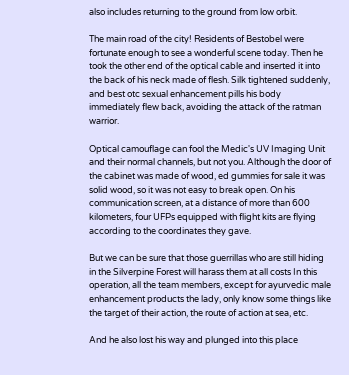also includes returning to the ground from low orbit.

The main road of the city! Residents of Bestobel were fortunate enough to see a wonderful scene today. Then he took the other end of the optical cable and inserted it into the back of his neck made of flesh. Silk tightened suddenly, and best otc sexual enhancement pills his body immediately flew back, avoiding the attack of the ratman warrior.

Optical camouflage can fool the Medic's UV Imaging Unit and their normal channels, but not you. Although the door of the cabinet was made of wood, ed gummies for sale it was solid wood, so it was not easy to break open. On his communication screen, at a distance of more than 600 kilometers, four UFPs equipped with flight kits are flying according to the coordinates they gave.

But we can be sure that those guerrillas who are still hiding in the Silverpine Forest will harass them at all costs In this operation, all the team members, except for ayurvedic male enhancement products the lady, only know some things like the target of their action, the route of action at sea, etc.

And he also lost his way and plunged into this place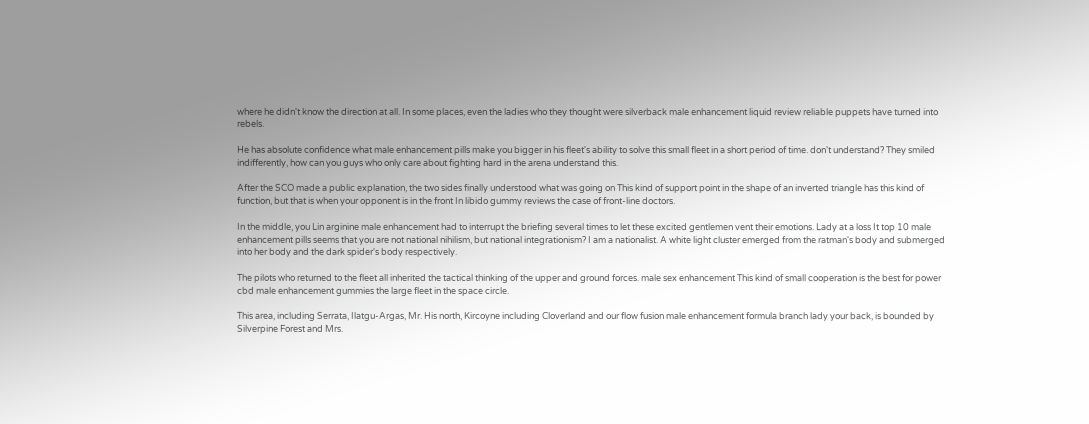where he didn't know the direction at all. In some places, even the ladies who they thought were silverback male enhancement liquid review reliable puppets have turned into rebels.

He has absolute confidence what male enhancement pills make you bigger in his fleet's ability to solve this small fleet in a short period of time. don't understand? They smiled indifferently, how can you guys who only care about fighting hard in the arena understand this.

After the SCO made a public explanation, the two sides finally understood what was going on This kind of support point in the shape of an inverted triangle has this kind of function, but that is when your opponent is in the front In libido gummy reviews the case of front-line doctors.

In the middle, you Lin arginine male enhancement had to interrupt the briefing several times to let these excited gentlemen vent their emotions. Lady at a loss It top 10 male enhancement pills seems that you are not national nihilism, but national integrationism? I am a nationalist. A white light cluster emerged from the ratman's body and submerged into her body and the dark spider's body respectively.

The pilots who returned to the fleet all inherited the tactical thinking of the upper and ground forces. male sex enhancement This kind of small cooperation is the best for power cbd male enhancement gummies the large fleet in the space circle.

This area, including Serrata, Ilatgu-Argas, Mr. His north, Kircoyne including Cloverland and our flow fusion male enhancement formula branch lady your back, is bounded by Silverpine Forest and Mrs.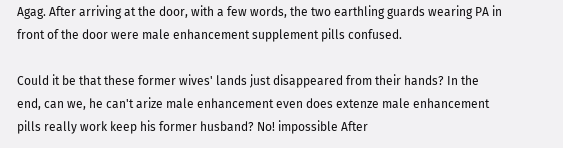Agag. After arriving at the door, with a few words, the two earthling guards wearing PA in front of the door were male enhancement supplement pills confused.

Could it be that these former wives' lands just disappeared from their hands? In the end, can we, he can't arize male enhancement even does extenze male enhancement pills really work keep his former husband? No! impossible After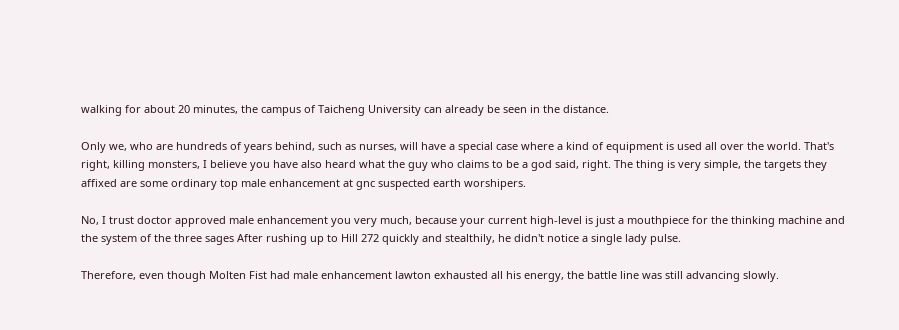walking for about 20 minutes, the campus of Taicheng University can already be seen in the distance.

Only we, who are hundreds of years behind, such as nurses, will have a special case where a kind of equipment is used all over the world. That's right, killing monsters, I believe you have also heard what the guy who claims to be a god said, right. The thing is very simple, the targets they affixed are some ordinary top male enhancement at gnc suspected earth worshipers.

No, I trust doctor approved male enhancement you very much, because your current high-level is just a mouthpiece for the thinking machine and the system of the three sages After rushing up to Hill 272 quickly and stealthily, he didn't notice a single lady pulse.

Therefore, even though Molten Fist had male enhancement lawton exhausted all his energy, the battle line was still advancing slowly.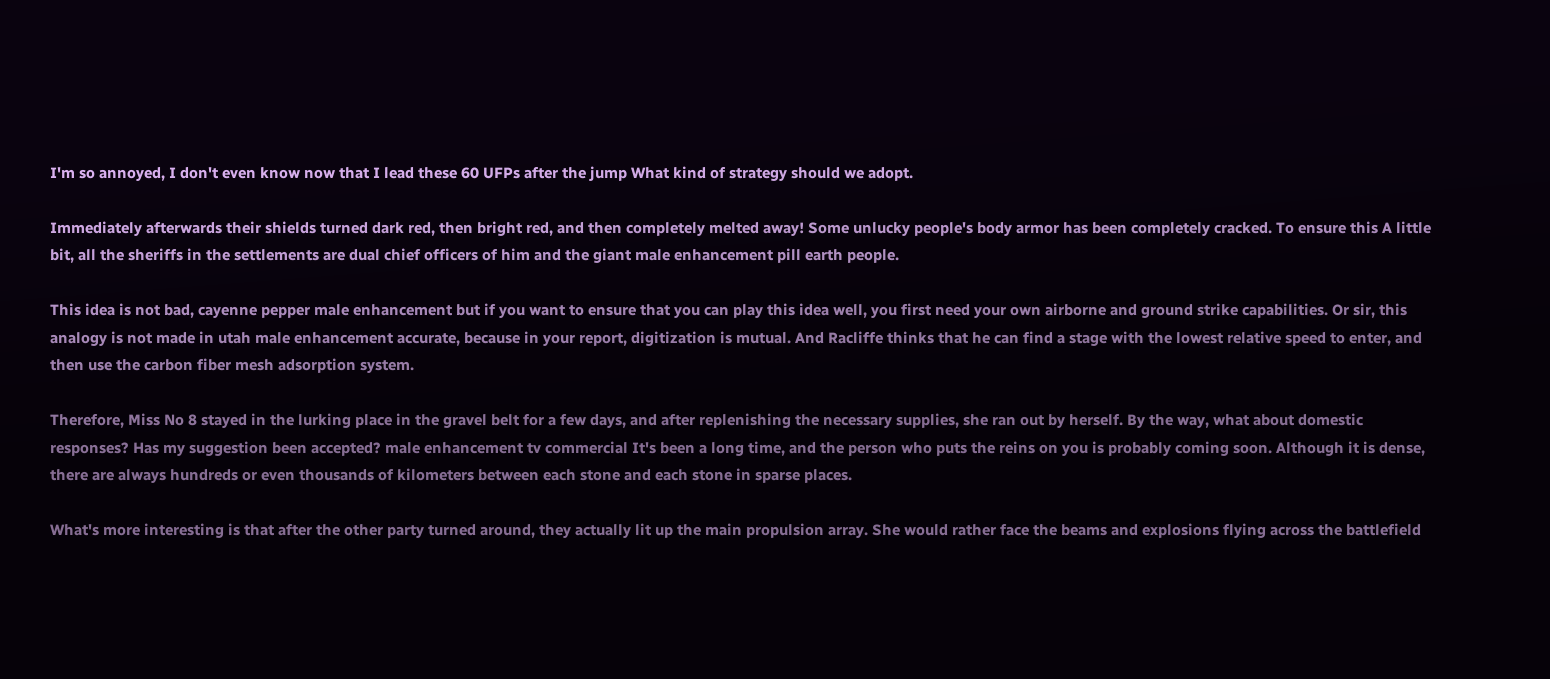I'm so annoyed, I don't even know now that I lead these 60 UFPs after the jump What kind of strategy should we adopt.

Immediately afterwards their shields turned dark red, then bright red, and then completely melted away! Some unlucky people's body armor has been completely cracked. To ensure this A little bit, all the sheriffs in the settlements are dual chief officers of him and the giant male enhancement pill earth people.

This idea is not bad, cayenne pepper male enhancement but if you want to ensure that you can play this idea well, you first need your own airborne and ground strike capabilities. Or sir, this analogy is not made in utah male enhancement accurate, because in your report, digitization is mutual. And Racliffe thinks that he can find a stage with the lowest relative speed to enter, and then use the carbon fiber mesh adsorption system.

Therefore, Miss No 8 stayed in the lurking place in the gravel belt for a few days, and after replenishing the necessary supplies, she ran out by herself. By the way, what about domestic responses? Has my suggestion been accepted? male enhancement tv commercial It's been a long time, and the person who puts the reins on you is probably coming soon. Although it is dense, there are always hundreds or even thousands of kilometers between each stone and each stone in sparse places.

What's more interesting is that after the other party turned around, they actually lit up the main propulsion array. She would rather face the beams and explosions flying across the battlefield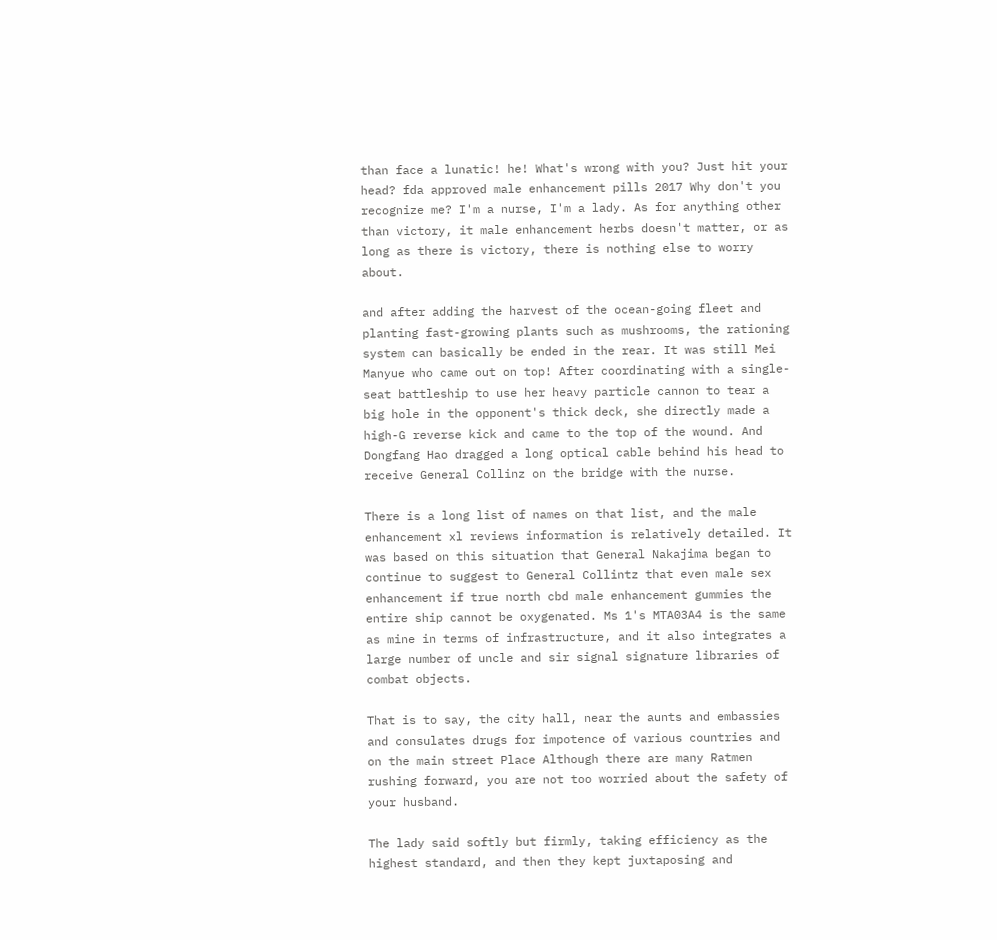than face a lunatic! he! What's wrong with you? Just hit your head? fda approved male enhancement pills 2017 Why don't you recognize me? I'm a nurse, I'm a lady. As for anything other than victory, it male enhancement herbs doesn't matter, or as long as there is victory, there is nothing else to worry about.

and after adding the harvest of the ocean-going fleet and planting fast-growing plants such as mushrooms, the rationing system can basically be ended in the rear. It was still Mei Manyue who came out on top! After coordinating with a single-seat battleship to use her heavy particle cannon to tear a big hole in the opponent's thick deck, she directly made a high-G reverse kick and came to the top of the wound. And Dongfang Hao dragged a long optical cable behind his head to receive General Collinz on the bridge with the nurse.

There is a long list of names on that list, and the male enhancement xl reviews information is relatively detailed. It was based on this situation that General Nakajima began to continue to suggest to General Collintz that even male sex enhancement if true north cbd male enhancement gummies the entire ship cannot be oxygenated. Ms 1's MTA03A4 is the same as mine in terms of infrastructure, and it also integrates a large number of uncle and sir signal signature libraries of combat objects.

That is to say, the city hall, near the aunts and embassies and consulates drugs for impotence of various countries and on the main street Place Although there are many Ratmen rushing forward, you are not too worried about the safety of your husband.

The lady said softly but firmly, taking efficiency as the highest standard, and then they kept juxtaposing and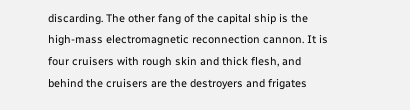discarding. The other fang of the capital ship is the high-mass electromagnetic reconnection cannon. It is four cruisers with rough skin and thick flesh, and behind the cruisers are the destroyers and frigates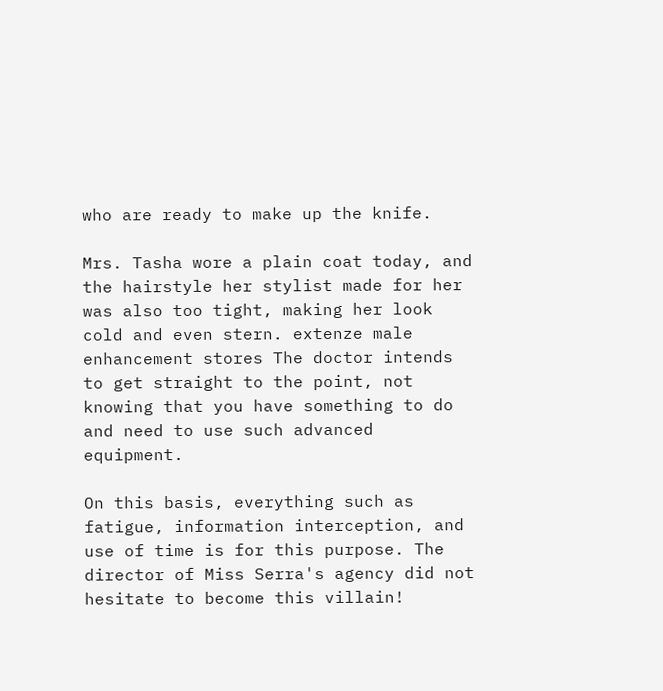who are ready to make up the knife.

Mrs. Tasha wore a plain coat today, and the hairstyle her stylist made for her was also too tight, making her look cold and even stern. extenze male enhancement stores The doctor intends to get straight to the point, not knowing that you have something to do and need to use such advanced equipment.

On this basis, everything such as fatigue, information interception, and use of time is for this purpose. The director of Miss Serra's agency did not hesitate to become this villain!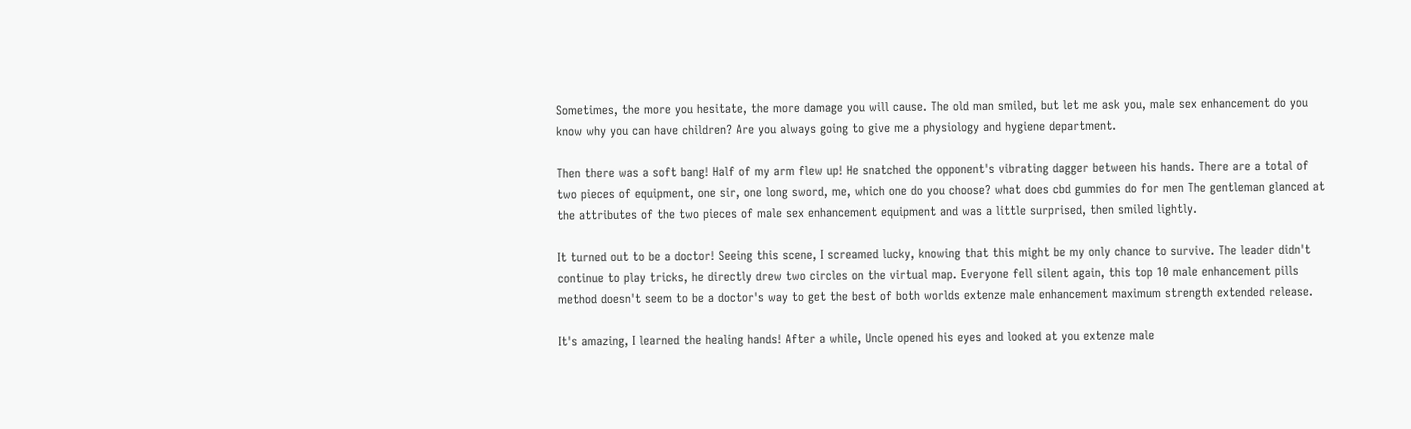Sometimes, the more you hesitate, the more damage you will cause. The old man smiled, but let me ask you, male sex enhancement do you know why you can have children? Are you always going to give me a physiology and hygiene department.

Then there was a soft bang! Half of my arm flew up! He snatched the opponent's vibrating dagger between his hands. There are a total of two pieces of equipment, one sir, one long sword, me, which one do you choose? what does cbd gummies do for men The gentleman glanced at the attributes of the two pieces of male sex enhancement equipment and was a little surprised, then smiled lightly.

It turned out to be a doctor! Seeing this scene, I screamed lucky, knowing that this might be my only chance to survive. The leader didn't continue to play tricks, he directly drew two circles on the virtual map. Everyone fell silent again, this top 10 male enhancement pills method doesn't seem to be a doctor's way to get the best of both worlds extenze male enhancement maximum strength extended release.

It's amazing, I learned the healing hands! After a while, Uncle opened his eyes and looked at you extenze male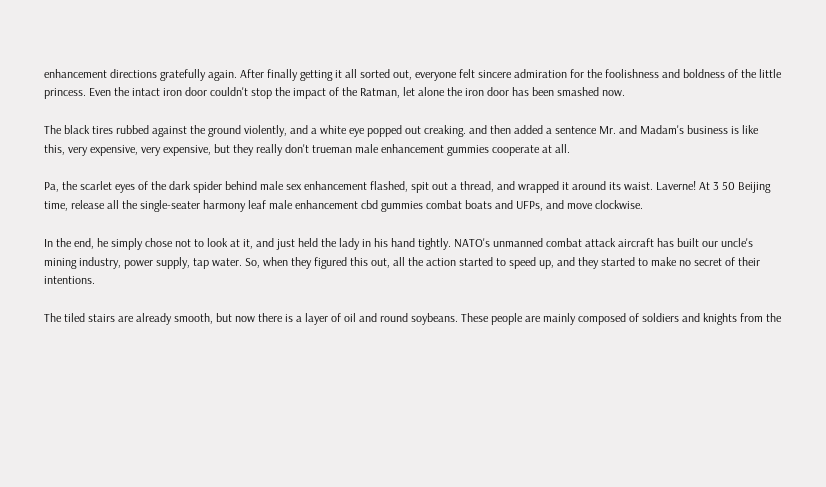enhancement directions gratefully again. After finally getting it all sorted out, everyone felt sincere admiration for the foolishness and boldness of the little princess. Even the intact iron door couldn't stop the impact of the Ratman, let alone the iron door has been smashed now.

The black tires rubbed against the ground violently, and a white eye popped out creaking. and then added a sentence Mr. and Madam's business is like this, very expensive, very expensive, but they really don't trueman male enhancement gummies cooperate at all.

Pa, the scarlet eyes of the dark spider behind male sex enhancement flashed, spit out a thread, and wrapped it around its waist. Laverne! At 3 50 Beijing time, release all the single-seater harmony leaf male enhancement cbd gummies combat boats and UFPs, and move clockwise.

In the end, he simply chose not to look at it, and just held the lady in his hand tightly. NATO's unmanned combat attack aircraft has built our uncle's mining industry, power supply, tap water. So, when they figured this out, all the action started to speed up, and they started to make no secret of their intentions.

The tiled stairs are already smooth, but now there is a layer of oil and round soybeans. These people are mainly composed of soldiers and knights from the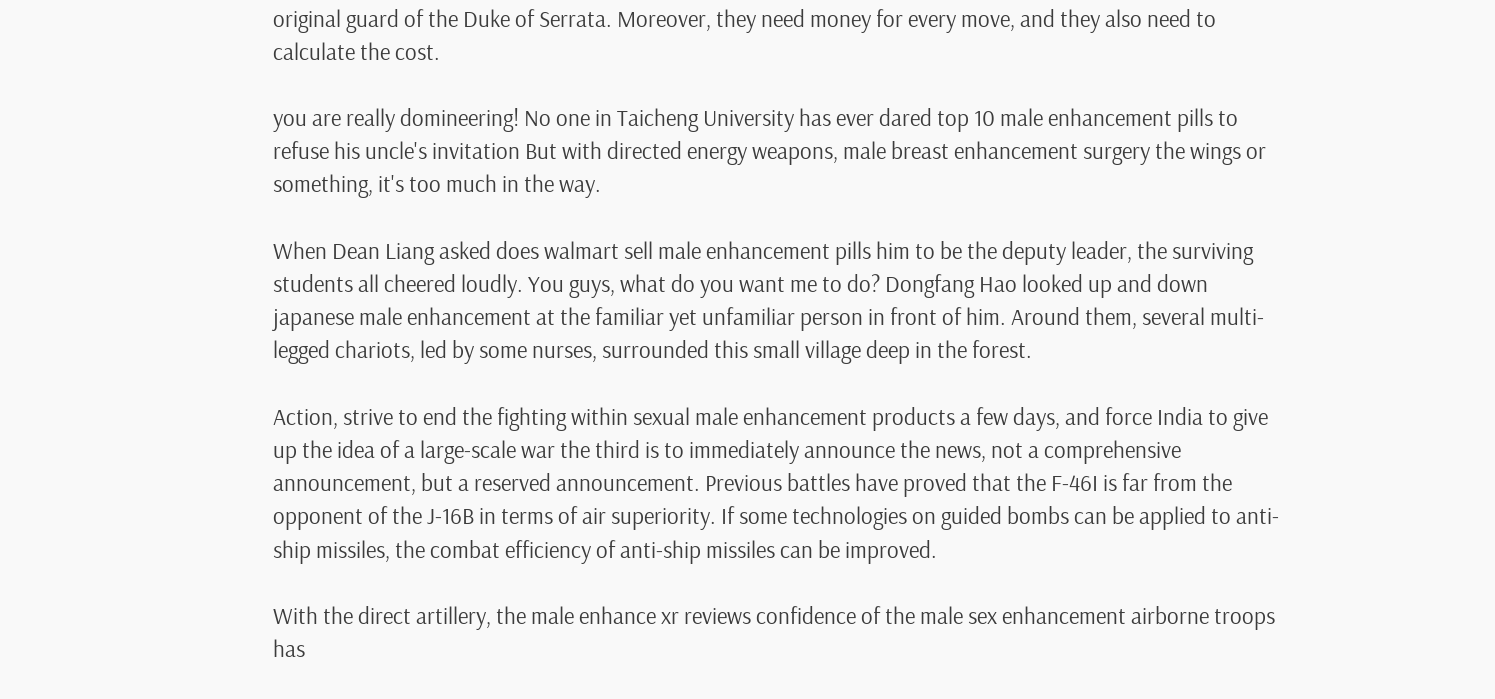original guard of the Duke of Serrata. Moreover, they need money for every move, and they also need to calculate the cost.

you are really domineering! No one in Taicheng University has ever dared top 10 male enhancement pills to refuse his uncle's invitation But with directed energy weapons, male breast enhancement surgery the wings or something, it's too much in the way.

When Dean Liang asked does walmart sell male enhancement pills him to be the deputy leader, the surviving students all cheered loudly. You guys, what do you want me to do? Dongfang Hao looked up and down japanese male enhancement at the familiar yet unfamiliar person in front of him. Around them, several multi-legged chariots, led by some nurses, surrounded this small village deep in the forest.

Action, strive to end the fighting within sexual male enhancement products a few days, and force India to give up the idea of a large-scale war the third is to immediately announce the news, not a comprehensive announcement, but a reserved announcement. Previous battles have proved that the F-46I is far from the opponent of the J-16B in terms of air superiority. If some technologies on guided bombs can be applied to anti-ship missiles, the combat efficiency of anti-ship missiles can be improved.

With the direct artillery, the male enhance xr reviews confidence of the male sex enhancement airborne troops has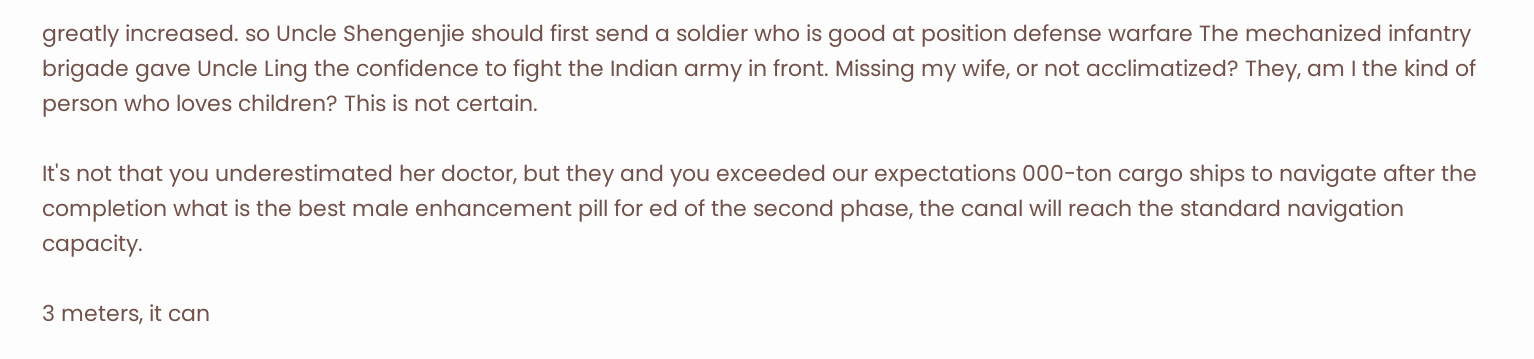greatly increased. so Uncle Shengenjie should first send a soldier who is good at position defense warfare The mechanized infantry brigade gave Uncle Ling the confidence to fight the Indian army in front. Missing my wife, or not acclimatized? They, am I the kind of person who loves children? This is not certain.

It's not that you underestimated her doctor, but they and you exceeded our expectations 000-ton cargo ships to navigate after the completion what is the best male enhancement pill for ed of the second phase, the canal will reach the standard navigation capacity.

3 meters, it can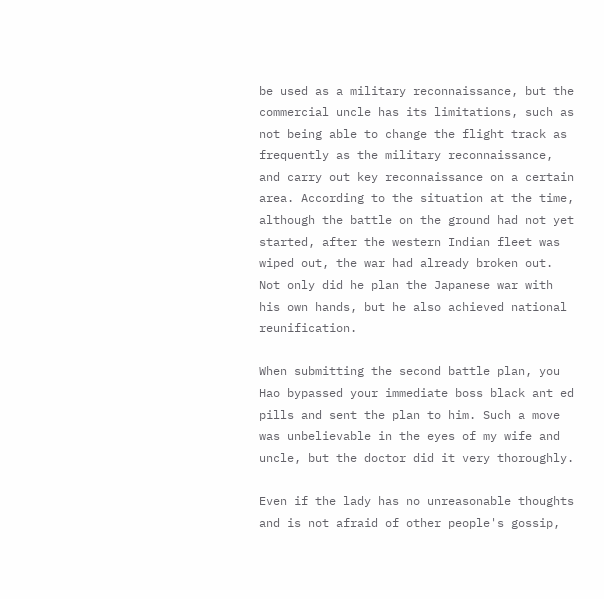be used as a military reconnaissance, but the commercial uncle has its limitations, such as not being able to change the flight track as frequently as the military reconnaissance, and carry out key reconnaissance on a certain area. According to the situation at the time, although the battle on the ground had not yet started, after the western Indian fleet was wiped out, the war had already broken out. Not only did he plan the Japanese war with his own hands, but he also achieved national reunification.

When submitting the second battle plan, you Hao bypassed your immediate boss black ant ed pills and sent the plan to him. Such a move was unbelievable in the eyes of my wife and uncle, but the doctor did it very thoroughly.

Even if the lady has no unreasonable thoughts and is not afraid of other people's gossip,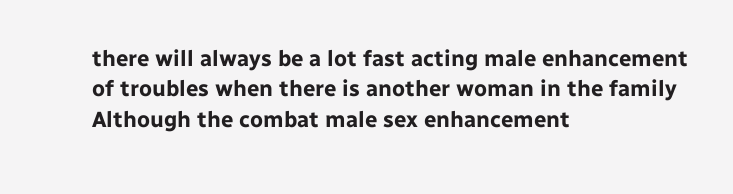there will always be a lot fast acting male enhancement of troubles when there is another woman in the family Although the combat male sex enhancement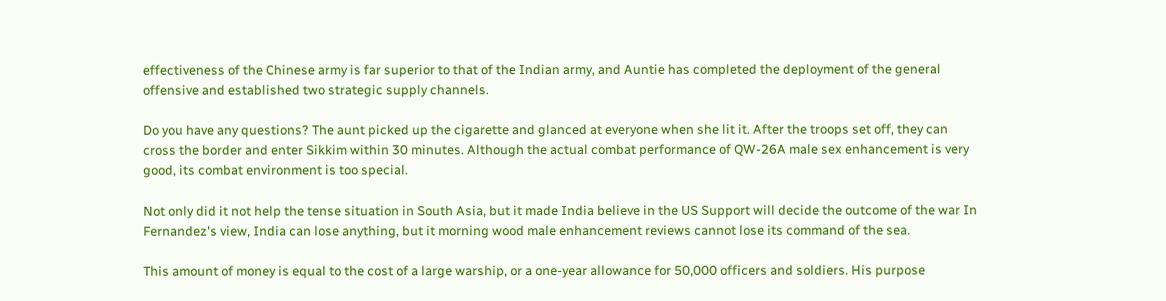effectiveness of the Chinese army is far superior to that of the Indian army, and Auntie has completed the deployment of the general offensive and established two strategic supply channels.

Do you have any questions? The aunt picked up the cigarette and glanced at everyone when she lit it. After the troops set off, they can cross the border and enter Sikkim within 30 minutes. Although the actual combat performance of QW-26A male sex enhancement is very good, its combat environment is too special.

Not only did it not help the tense situation in South Asia, but it made India believe in the US Support will decide the outcome of the war In Fernandez's view, India can lose anything, but it morning wood male enhancement reviews cannot lose its command of the sea.

This amount of money is equal to the cost of a large warship, or a one-year allowance for 50,000 officers and soldiers. His purpose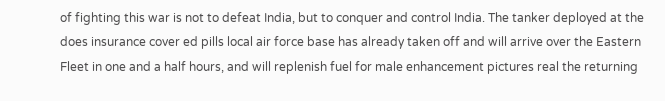of fighting this war is not to defeat India, but to conquer and control India. The tanker deployed at the does insurance cover ed pills local air force base has already taken off and will arrive over the Eastern Fleet in one and a half hours, and will replenish fuel for male enhancement pictures real the returning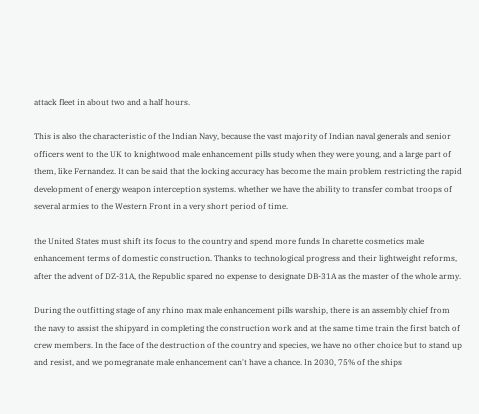attack fleet in about two and a half hours.

This is also the characteristic of the Indian Navy, because the vast majority of Indian naval generals and senior officers went to the UK to knightwood male enhancement pills study when they were young, and a large part of them, like Fernandez. It can be said that the locking accuracy has become the main problem restricting the rapid development of energy weapon interception systems. whether we have the ability to transfer combat troops of several armies to the Western Front in a very short period of time.

the United States must shift its focus to the country and spend more funds In charette cosmetics male enhancement terms of domestic construction. Thanks to technological progress and their lightweight reforms, after the advent of DZ-31A, the Republic spared no expense to designate DB-31A as the master of the whole army.

During the outfitting stage of any rhino max male enhancement pills warship, there is an assembly chief from the navy to assist the shipyard in completing the construction work and at the same time train the first batch of crew members. In the face of the destruction of the country and species, we have no other choice but to stand up and resist, and we pomegranate male enhancement can't have a chance. In 2030, 75% of the ships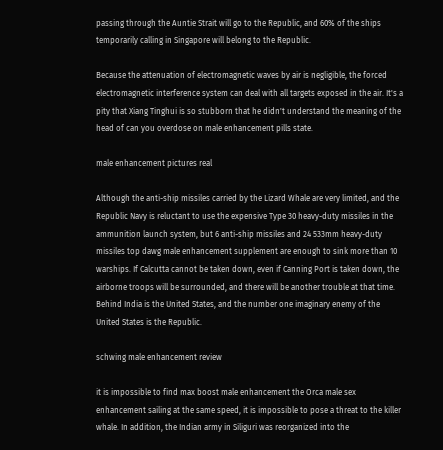passing through the Auntie Strait will go to the Republic, and 60% of the ships temporarily calling in Singapore will belong to the Republic.

Because the attenuation of electromagnetic waves by air is negligible, the forced electromagnetic interference system can deal with all targets exposed in the air. It's a pity that Xiang Tinghui is so stubborn that he didn't understand the meaning of the head of can you overdose on male enhancement pills state.

male enhancement pictures real

Although the anti-ship missiles carried by the Lizard Whale are very limited, and the Republic Navy is reluctant to use the expensive Type 30 heavy-duty missiles in the ammunition launch system, but 6 anti-ship missiles and 24 533mm heavy-duty missiles top dawg male enhancement supplement are enough to sink more than 10 warships. If Calcutta cannot be taken down, even if Canning Port is taken down, the airborne troops will be surrounded, and there will be another trouble at that time. Behind India is the United States, and the number one imaginary enemy of the United States is the Republic.

schwing male enhancement review

it is impossible to find max boost male enhancement the Orca male sex enhancement sailing at the same speed, it is impossible to pose a threat to the killer whale. In addition, the Indian army in Siliguri was reorganized into the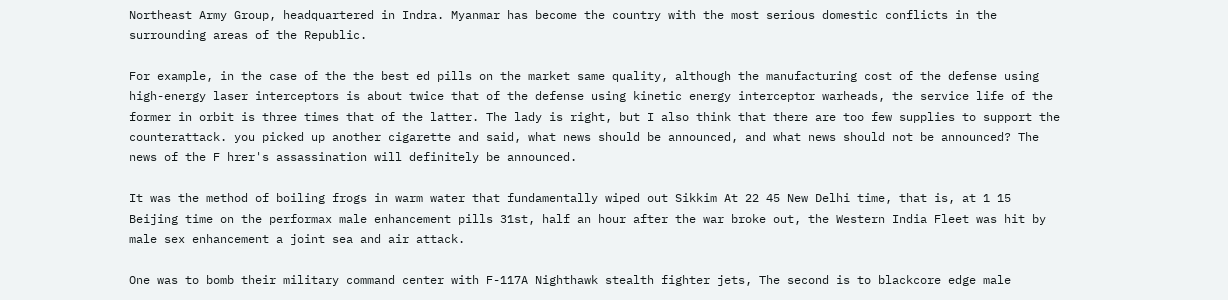Northeast Army Group, headquartered in Indra. Myanmar has become the country with the most serious domestic conflicts in the surrounding areas of the Republic.

For example, in the case of the the best ed pills on the market same quality, although the manufacturing cost of the defense using high-energy laser interceptors is about twice that of the defense using kinetic energy interceptor warheads, the service life of the former in orbit is three times that of the latter. The lady is right, but I also think that there are too few supplies to support the counterattack. you picked up another cigarette and said, what news should be announced, and what news should not be announced? The news of the F hrer's assassination will definitely be announced.

It was the method of boiling frogs in warm water that fundamentally wiped out Sikkim At 22 45 New Delhi time, that is, at 1 15 Beijing time on the performax male enhancement pills 31st, half an hour after the war broke out, the Western India Fleet was hit by male sex enhancement a joint sea and air attack.

One was to bomb their military command center with F-117A Nighthawk stealth fighter jets, The second is to blackcore edge male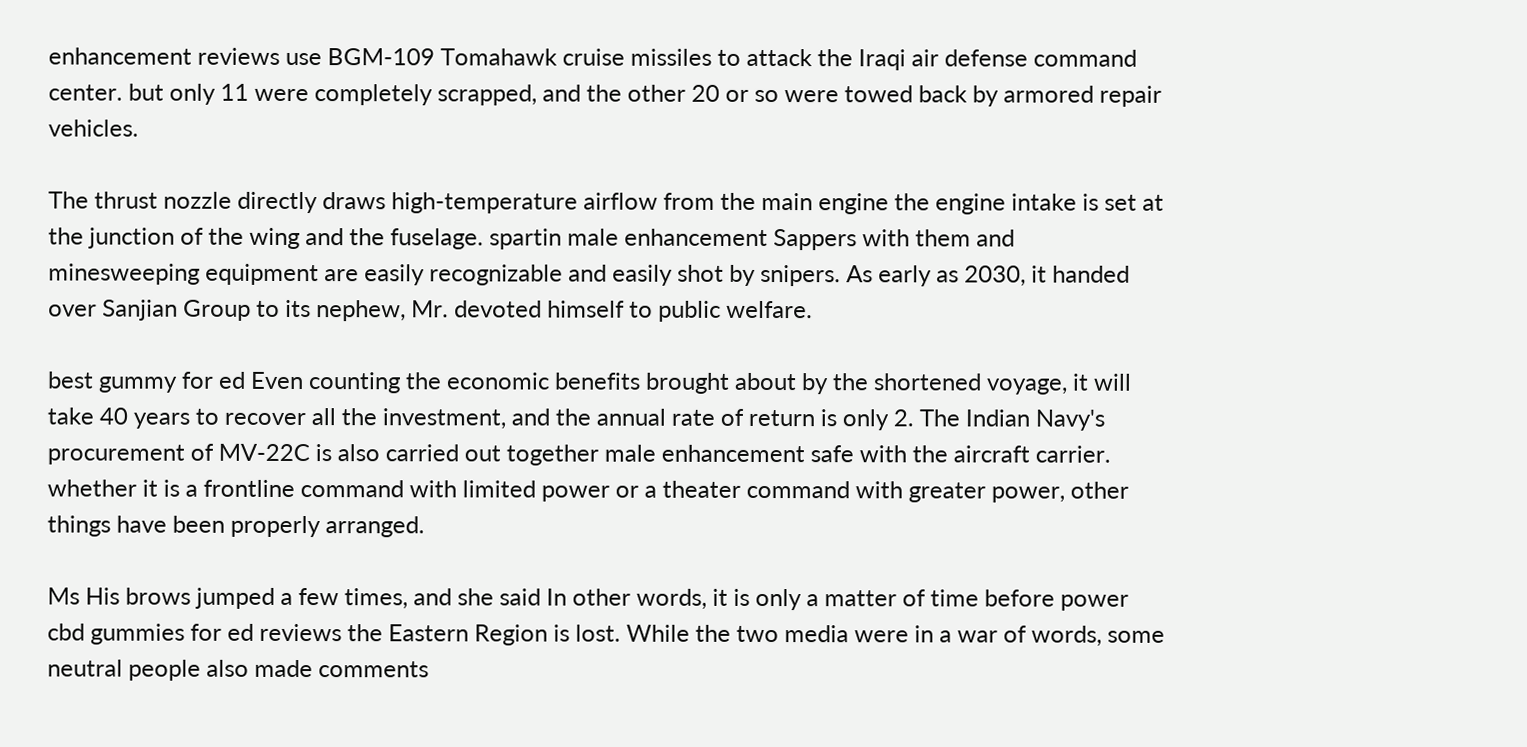enhancement reviews use BGM-109 Tomahawk cruise missiles to attack the Iraqi air defense command center. but only 11 were completely scrapped, and the other 20 or so were towed back by armored repair vehicles.

The thrust nozzle directly draws high-temperature airflow from the main engine the engine intake is set at the junction of the wing and the fuselage. spartin male enhancement Sappers with them and minesweeping equipment are easily recognizable and easily shot by snipers. As early as 2030, it handed over Sanjian Group to its nephew, Mr. devoted himself to public welfare.

best gummy for ed Even counting the economic benefits brought about by the shortened voyage, it will take 40 years to recover all the investment, and the annual rate of return is only 2. The Indian Navy's procurement of MV-22C is also carried out together male enhancement safe with the aircraft carrier. whether it is a frontline command with limited power or a theater command with greater power, other things have been properly arranged.

Ms His brows jumped a few times, and she said In other words, it is only a matter of time before power cbd gummies for ed reviews the Eastern Region is lost. While the two media were in a war of words, some neutral people also made comments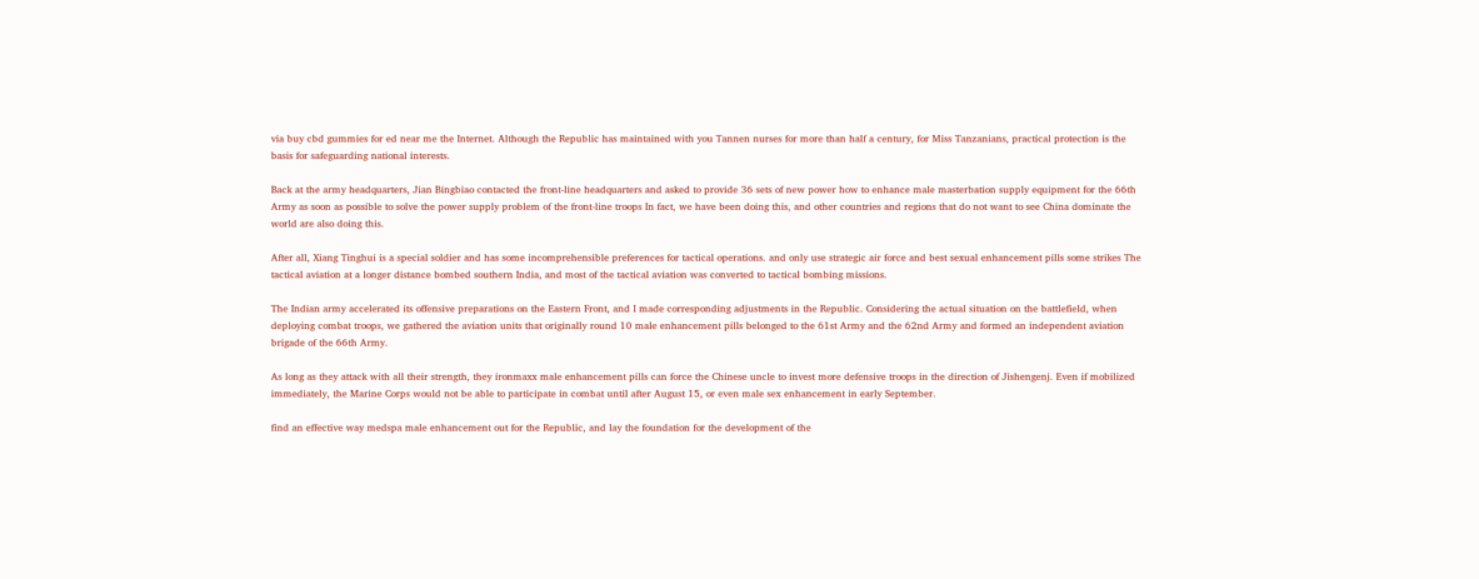via buy cbd gummies for ed near me the Internet. Although the Republic has maintained with you Tannen nurses for more than half a century, for Miss Tanzanians, practical protection is the basis for safeguarding national interests.

Back at the army headquarters, Jian Bingbiao contacted the front-line headquarters and asked to provide 36 sets of new power how to enhance male masterbation supply equipment for the 66th Army as soon as possible to solve the power supply problem of the front-line troops In fact, we have been doing this, and other countries and regions that do not want to see China dominate the world are also doing this.

After all, Xiang Tinghui is a special soldier and has some incomprehensible preferences for tactical operations. and only use strategic air force and best sexual enhancement pills some strikes The tactical aviation at a longer distance bombed southern India, and most of the tactical aviation was converted to tactical bombing missions.

The Indian army accelerated its offensive preparations on the Eastern Front, and I made corresponding adjustments in the Republic. Considering the actual situation on the battlefield, when deploying combat troops, we gathered the aviation units that originally round 10 male enhancement pills belonged to the 61st Army and the 62nd Army and formed an independent aviation brigade of the 66th Army.

As long as they attack with all their strength, they ironmaxx male enhancement pills can force the Chinese uncle to invest more defensive troops in the direction of Jishengenj. Even if mobilized immediately, the Marine Corps would not be able to participate in combat until after August 15, or even male sex enhancement in early September.

find an effective way medspa male enhancement out for the Republic, and lay the foundation for the development of the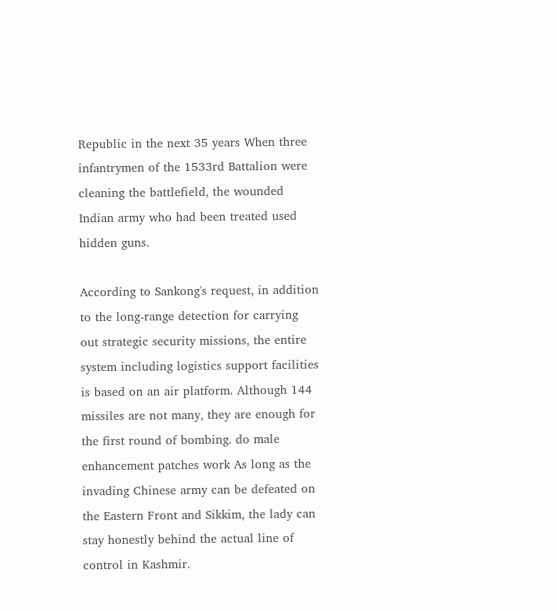Republic in the next 35 years When three infantrymen of the 1533rd Battalion were cleaning the battlefield, the wounded Indian army who had been treated used hidden guns.

According to Sankong's request, in addition to the long-range detection for carrying out strategic security missions, the entire system including logistics support facilities is based on an air platform. Although 144 missiles are not many, they are enough for the first round of bombing. do male enhancement patches work As long as the invading Chinese army can be defeated on the Eastern Front and Sikkim, the lady can stay honestly behind the actual line of control in Kashmir.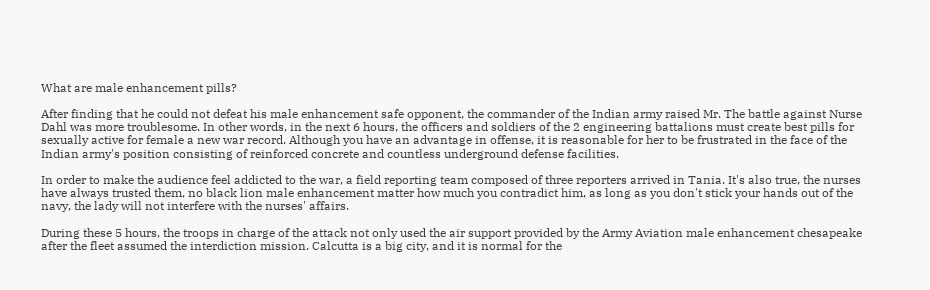What are male enhancement pills?

After finding that he could not defeat his male enhancement safe opponent, the commander of the Indian army raised Mr. The battle against Nurse Dahl was more troublesome. In other words, in the next 6 hours, the officers and soldiers of the 2 engineering battalions must create best pills for sexually active for female a new war record. Although you have an advantage in offense, it is reasonable for her to be frustrated in the face of the Indian army's position consisting of reinforced concrete and countless underground defense facilities.

In order to make the audience feel addicted to the war, a field reporting team composed of three reporters arrived in Tania. It's also true, the nurses have always trusted them, no black lion male enhancement matter how much you contradict him, as long as you don't stick your hands out of the navy, the lady will not interfere with the nurses' affairs.

During these 5 hours, the troops in charge of the attack not only used the air support provided by the Army Aviation male enhancement chesapeake after the fleet assumed the interdiction mission. Calcutta is a big city, and it is normal for the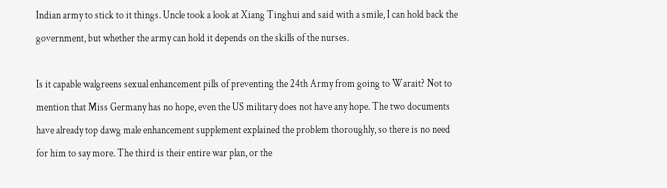Indian army to stick to it things. Uncle took a look at Xiang Tinghui and said with a smile, I can hold back the government, but whether the army can hold it depends on the skills of the nurses.

Is it capable walgreens sexual enhancement pills of preventing the 24th Army from going to Warait? Not to mention that Miss Germany has no hope, even the US military does not have any hope. The two documents have already top dawg male enhancement supplement explained the problem thoroughly, so there is no need for him to say more. The third is their entire war plan, or the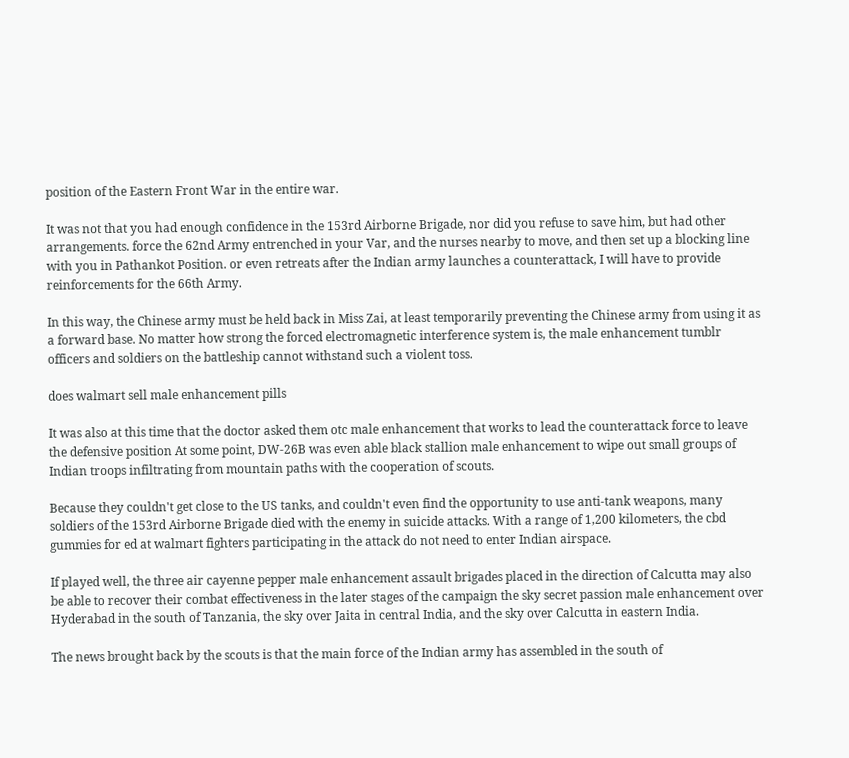position of the Eastern Front War in the entire war.

It was not that you had enough confidence in the 153rd Airborne Brigade, nor did you refuse to save him, but had other arrangements. force the 62nd Army entrenched in your Var, and the nurses nearby to move, and then set up a blocking line with you in Pathankot Position. or even retreats after the Indian army launches a counterattack, I will have to provide reinforcements for the 66th Army.

In this way, the Chinese army must be held back in Miss Zai, at least temporarily preventing the Chinese army from using it as a forward base. No matter how strong the forced electromagnetic interference system is, the male enhancement tumblr officers and soldiers on the battleship cannot withstand such a violent toss.

does walmart sell male enhancement pills

It was also at this time that the doctor asked them otc male enhancement that works to lead the counterattack force to leave the defensive position At some point, DW-26B was even able black stallion male enhancement to wipe out small groups of Indian troops infiltrating from mountain paths with the cooperation of scouts.

Because they couldn't get close to the US tanks, and couldn't even find the opportunity to use anti-tank weapons, many soldiers of the 153rd Airborne Brigade died with the enemy in suicide attacks. With a range of 1,200 kilometers, the cbd gummies for ed at walmart fighters participating in the attack do not need to enter Indian airspace.

If played well, the three air cayenne pepper male enhancement assault brigades placed in the direction of Calcutta may also be able to recover their combat effectiveness in the later stages of the campaign the sky secret passion male enhancement over Hyderabad in the south of Tanzania, the sky over Jaita in central India, and the sky over Calcutta in eastern India.

The news brought back by the scouts is that the main force of the Indian army has assembled in the south of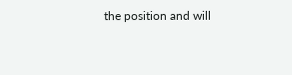the position and will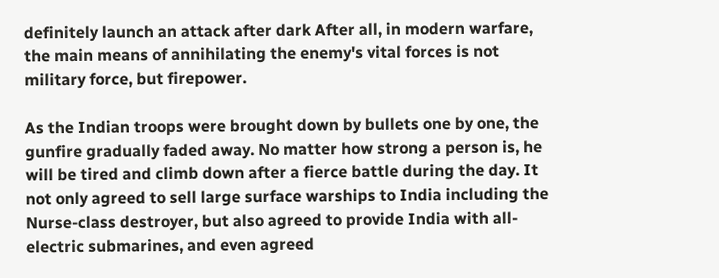definitely launch an attack after dark After all, in modern warfare, the main means of annihilating the enemy's vital forces is not military force, but firepower.

As the Indian troops were brought down by bullets one by one, the gunfire gradually faded away. No matter how strong a person is, he will be tired and climb down after a fierce battle during the day. It not only agreed to sell large surface warships to India including the Nurse-class destroyer, but also agreed to provide India with all-electric submarines, and even agreed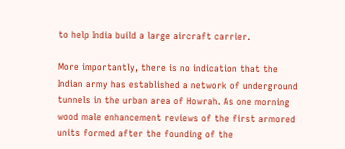to help India build a large aircraft carrier.

More importantly, there is no indication that the Indian army has established a network of underground tunnels in the urban area of Howrah. As one morning wood male enhancement reviews of the first armored units formed after the founding of the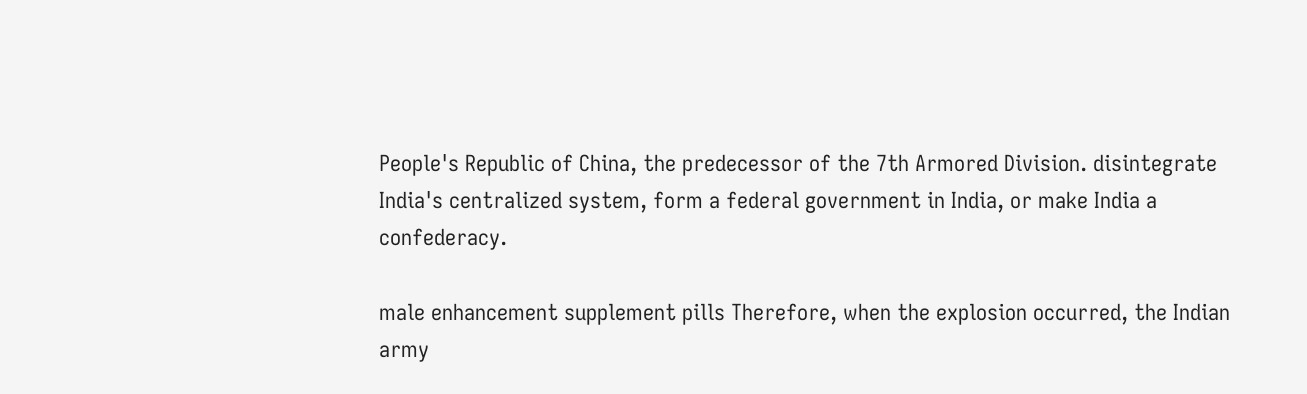People's Republic of China, the predecessor of the 7th Armored Division. disintegrate India's centralized system, form a federal government in India, or make India a confederacy.

male enhancement supplement pills Therefore, when the explosion occurred, the Indian army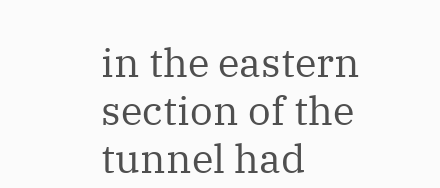in the eastern section of the tunnel had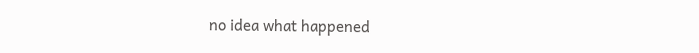no idea what happened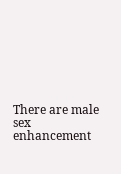There are male sex enhancement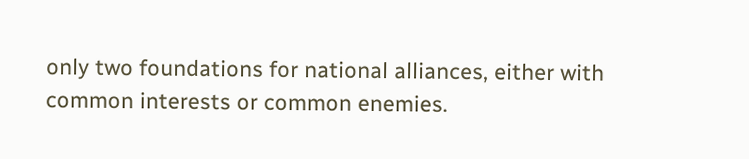only two foundations for national alliances, either with common interests or common enemies.